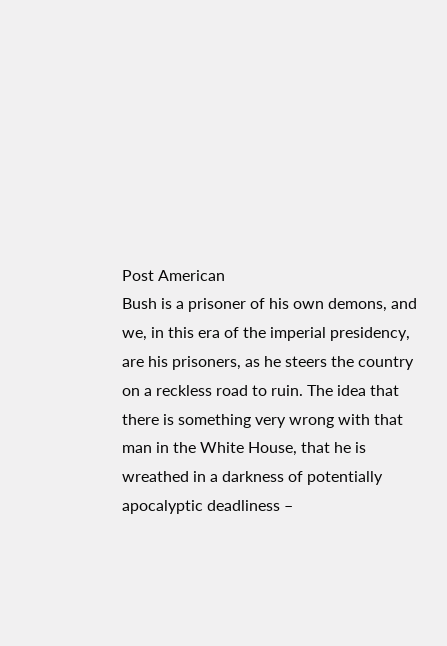Post American
Bush is a prisoner of his own demons, and we, in this era of the imperial presidency, are his prisoners, as he steers the country on a reckless road to ruin. The idea that there is something very wrong with that man in the White House, that he is wreathed in a darkness of potentially apocalyptic deadliness –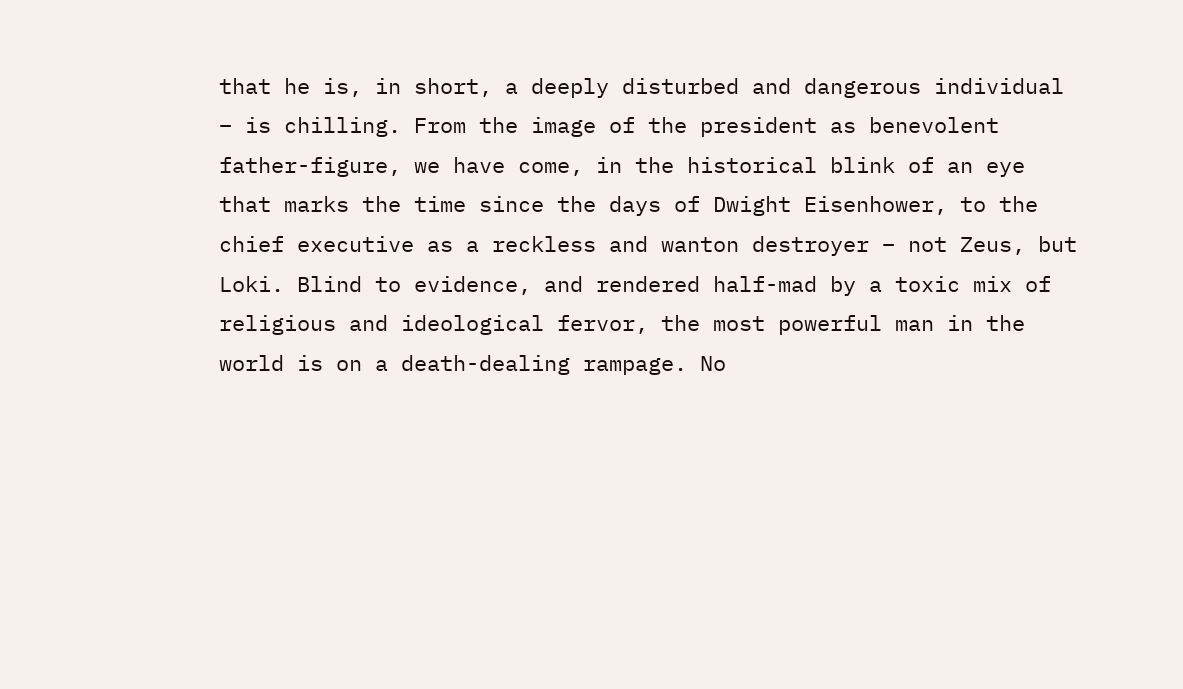that he is, in short, a deeply disturbed and dangerous individual – is chilling. From the image of the president as benevolent father-figure, we have come, in the historical blink of an eye that marks the time since the days of Dwight Eisenhower, to the chief executive as a reckless and wanton destroyer – not Zeus, but Loki. Blind to evidence, and rendered half-mad by a toxic mix of religious and ideological fervor, the most powerful man in the world is on a death-dealing rampage. No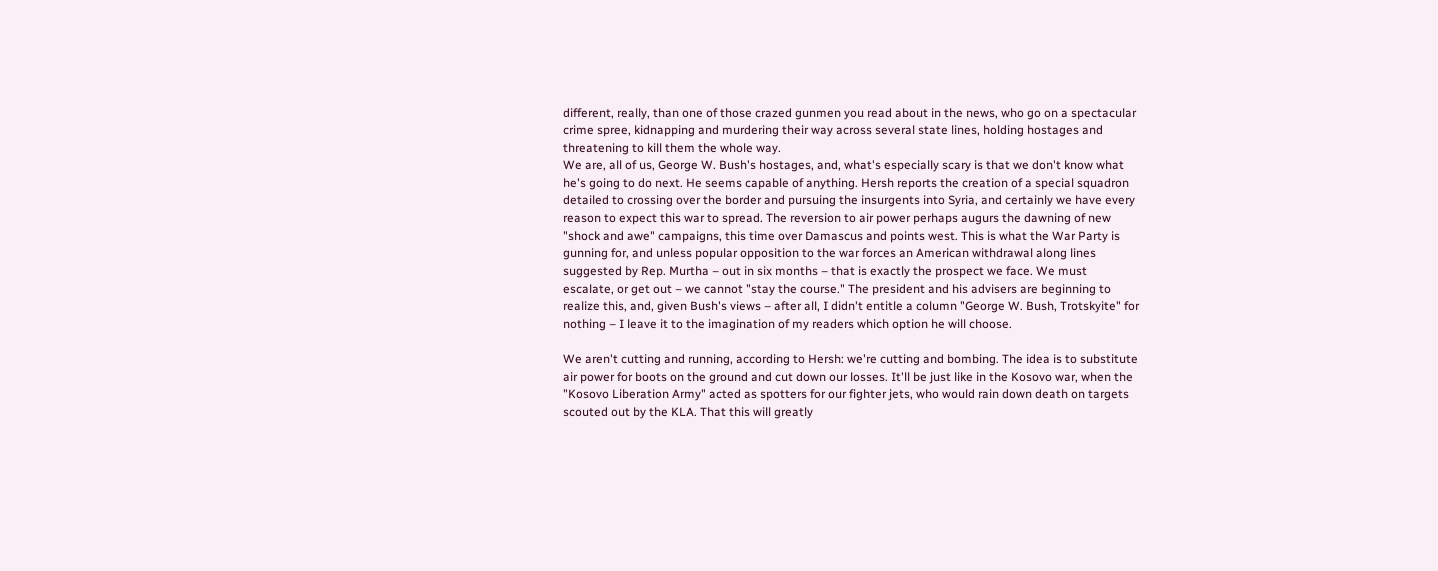different, really, than one of those crazed gunmen you read about in the news, who go on a spectacular crime spree, kidnapping and murdering their way across several state lines, holding hostages and threatening to kill them the whole way.
We are, all of us, George W. Bush's hostages, and, what's especially scary is that we don't know what he's going to do next. He seems capable of anything. Hersh reports the creation of a special squadron detailed to crossing over the border and pursuing the insurgents into Syria, and certainly we have every reason to expect this war to spread. The reversion to air power perhaps augurs the dawning of new "shock and awe" campaigns, this time over Damascus and points west. This is what the War Party is gunning for, and unless popular opposition to the war forces an American withdrawal along lines suggested by Rep. Murtha – out in six months – that is exactly the prospect we face. We must escalate, or get out – we cannot "stay the course." The president and his advisers are beginning to realize this, and, given Bush's views – after all, I didn't entitle a column "George W. Bush, Trotskyite" for nothing – I leave it to the imagination of my readers which option he will choose.

We aren't cutting and running, according to Hersh: we're cutting and bombing. The idea is to substitute air power for boots on the ground and cut down our losses. It'll be just like in the Kosovo war, when the "Kosovo Liberation Army" acted as spotters for our fighter jets, who would rain down death on targets scouted out by the KLA. That this will greatly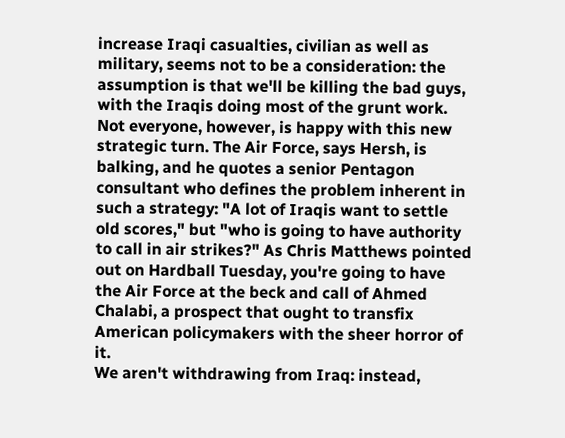increase Iraqi casualties, civilian as well as military, seems not to be a consideration: the assumption is that we'll be killing the bad guys, with the Iraqis doing most of the grunt work. Not everyone, however, is happy with this new strategic turn. The Air Force, says Hersh, is balking, and he quotes a senior Pentagon consultant who defines the problem inherent in such a strategy: "A lot of Iraqis want to settle old scores," but "who is going to have authority to call in air strikes?" As Chris Matthews pointed out on Hardball Tuesday, you're going to have the Air Force at the beck and call of Ahmed Chalabi, a prospect that ought to transfix American policymakers with the sheer horror of it.
We aren't withdrawing from Iraq: instead,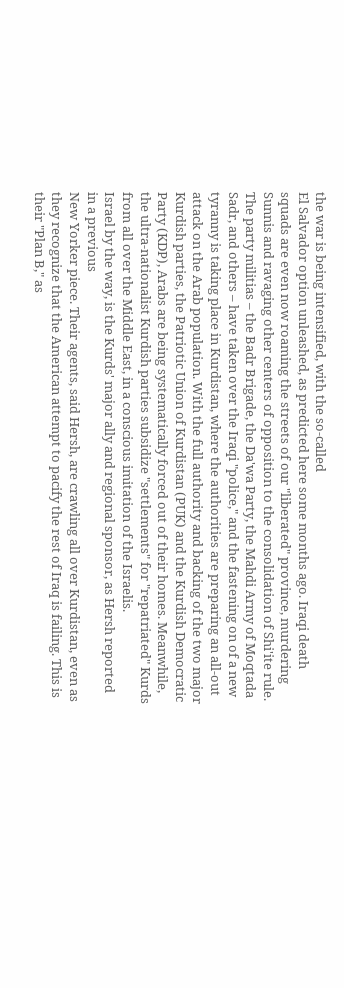the war is being intensified, with the so-called
El Salvador option unleashed, as predicted here some months ago. Iraqi death squads are even now roaming the streets of our "liberated" province, murdering Sunnis and ravaging other centers of opposition to the consolidation of Shi'ite rule. The party militias – the Badr Brigade, the Da'wa Party, the Mahdi Army of Moqtada Sadr, and others – have taken over the Iraqi "police," and the fastening on of a new tyranny is taking place in Kurdistan, where the authorities are preparing an all-out attack on the Arab population. With the full authority and backing of the two major Kurdish parties, the Patriotic Union of Kurdistan (PUK) and the Kurdish Democratic Party (KDP), Arabs are being systematically forced out of their homes. Meanwhile, the ultra-nationalist Kurdish parties subsidize "settlements" for "repatriated" Kurds from all over the Middle East, in a conscious imitation of the Israelis.
Israel by the way, is the Kurds' major ally and regional sponsor, as Hersh reported in a previous
New Yorker piece. Their agents, said Hersh, are crawling all over Kurdistan, even as they recognize that the American attempt to pacify the rest of Iraq is failing. This is their "Plan B," as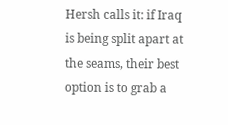Hersh calls it: if Iraq is being split apart at the seams, their best option is to grab a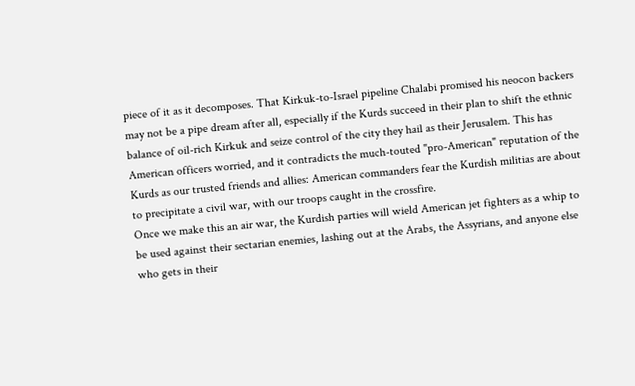piece of it as it decomposes. That Kirkuk-to-Israel pipeline Chalabi promised his neocon backers may not be a pipe dream after all, especially if the Kurds succeed in their plan to shift the ethnic balance of oil-rich Kirkuk and seize control of the city they hail as their Jerusalem. This has American officers worried, and it contradicts the much-touted "pro-American" reputation of the Kurds as our trusted friends and allies: American commanders fear the Kurdish militias are about to precipitate a civil war, with our troops caught in the crossfire.
Once we make this an air war, the Kurdish parties will wield American jet fighters as a whip to be used against their sectarian enemies, lashing out at the Arabs, the Assyrians, and anyone else who gets in their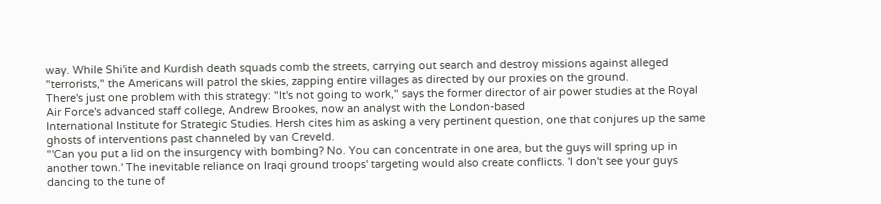way. While Shi'ite and Kurdish death squads comb the streets, carrying out search and destroy missions against alleged "terrorists," the Americans will patrol the skies, zapping entire villages as directed by our proxies on the ground.
There's just one problem with this strategy: "It's not going to work," says the former director of air power studies at the Royal Air Force's advanced staff college, Andrew Brookes, now an analyst with the London-based
International Institute for Strategic Studies. Hersh cites him as asking a very pertinent question, one that conjures up the same ghosts of interventions past channeled by van Creveld.
"'Can you put a lid on the insurgency with bombing? No. You can concentrate in one area, but the guys will spring up in another town.' The inevitable reliance on Iraqi ground troops' targeting would also create conflicts. 'I don't see your guys dancing to the tune of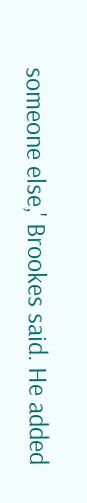someone else,' Brookes said. He added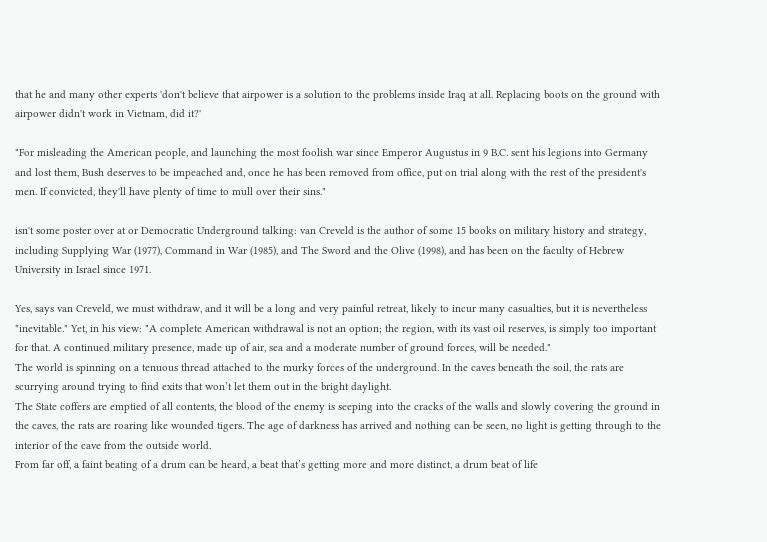that he and many other experts 'don't believe that airpower is a solution to the problems inside Iraq at all. Replacing boots on the ground with airpower didn't work in Vietnam, did it?'

"For misleading the American people, and launching the most foolish war since Emperor Augustus in 9 B.C. sent his legions into Germany and lost them, Bush deserves to be impeached and, once he has been removed from office, put on trial along with the rest of the president's men. If convicted, they'll have plenty of time to mull over their sins."

isn't some poster over at or Democratic Underground talking: van Creveld is the author of some 15 books on military history and strategy, including Supplying War (1977), Command in War (1985), and The Sword and the Olive (1998), and has been on the faculty of Hebrew University in Israel since 1971.

Yes, says van Creveld, we must withdraw, and it will be a long and very painful retreat, likely to incur many casualties, but it is nevertheless "inevitable." Yet, in his view: "A complete American withdrawal is not an option; the region, with its vast oil reserves, is simply too important for that. A continued military presence, made up of air, sea and a moderate number of ground forces, will be needed."
The world is spinning on a tenuous thread attached to the murky forces of the underground. In the caves beneath the soil, the rats are scurrying around trying to find exits that won’t let them out in the bright daylight.
The State coffers are emptied of all contents, the blood of the enemy is seeping into the cracks of the walls and slowly covering the ground in the caves, the rats are roaring like wounded tigers. The age of darkness has arrived and nothing can be seen, no light is getting through to the interior of the cave from the outside world.
From far off, a faint beating of a drum can be heard, a beat that’s getting more and more distinct, a drum beat of life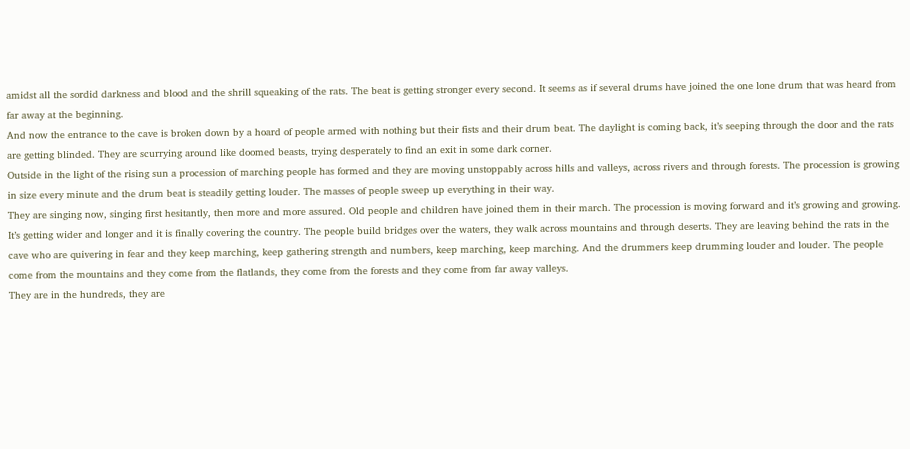amidst all the sordid darkness and blood and the shrill squeaking of the rats. The beat is getting stronger every second. It seems as if several drums have joined the one lone drum that was heard from far away at the beginning.
And now the entrance to the cave is broken down by a hoard of people armed with nothing but their fists and their drum beat. The daylight is coming back, it’s seeping through the door and the rats are getting blinded. They are scurrying around like doomed beasts, trying desperately to find an exit in some dark corner.
Outside in the light of the rising sun a procession of marching people has formed and they are moving unstoppably across hills and valleys, across rivers and through forests. The procession is growing in size every minute and the drum beat is steadily getting louder. The masses of people sweep up everything in their way.
They are singing now, singing first hesitantly, then more and more assured. Old people and children have joined them in their march. The procession is moving forward and it’s growing and growing. It’s getting wider and longer and it is finally covering the country. The people build bridges over the waters, they walk across mountains and through deserts. They are leaving behind the rats in the cave who are quivering in fear and they keep marching, keep gathering strength and numbers, keep marching, keep marching. And the drummers keep drumming louder and louder. The people come from the mountains and they come from the flatlands, they come from the forests and they come from far away valleys.
They are in the hundreds, they are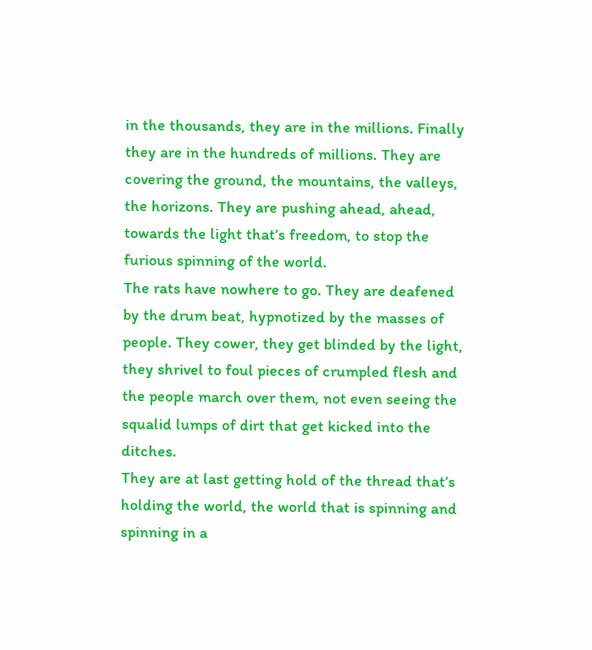in the thousands, they are in the millions. Finally they are in the hundreds of millions. They are covering the ground, the mountains, the valleys, the horizons. They are pushing ahead, ahead, towards the light that’s freedom, to stop the furious spinning of the world.
The rats have nowhere to go. They are deafened by the drum beat, hypnotized by the masses of people. They cower, they get blinded by the light, they shrivel to foul pieces of crumpled flesh and the people march over them, not even seeing the squalid lumps of dirt that get kicked into the ditches.
They are at last getting hold of the thread that’s holding the world, the world that is spinning and spinning in a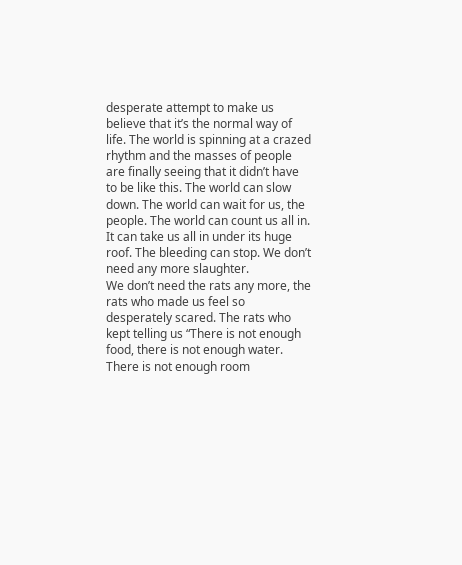desperate attempt to make us believe that it’s the normal way of life. The world is spinning at a crazed rhythm and the masses of people are finally seeing that it didn’t have to be like this. The world can slow down. The world can wait for us, the people. The world can count us all in. It can take us all in under its huge roof. The bleeding can stop. We don’t need any more slaughter.
We don’t need the rats any more, the rats who made us feel so desperately scared. The rats who kept telling us “There is not enough food, there is not enough water. There is not enough room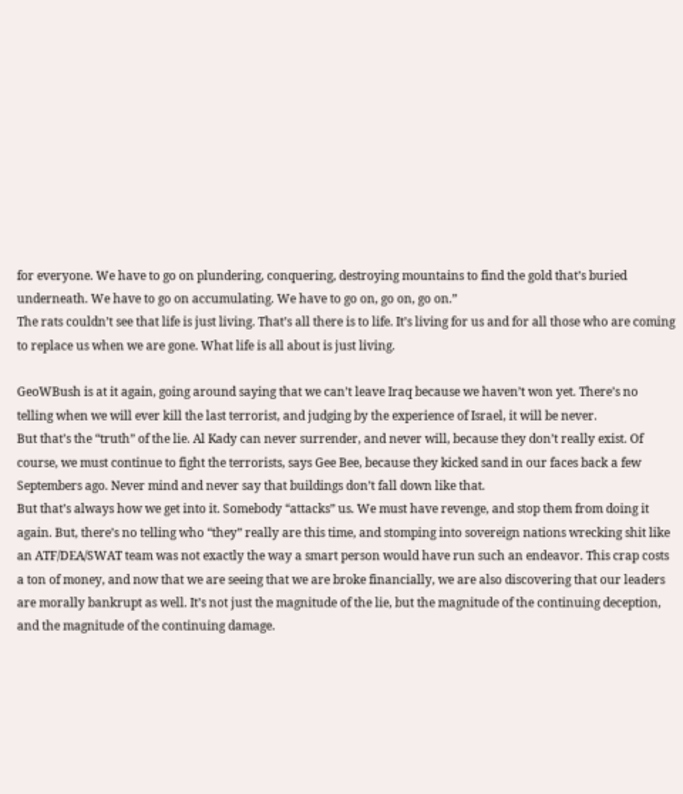for everyone. We have to go on plundering, conquering, destroying mountains to find the gold that’s buried underneath. We have to go on accumulating. We have to go on, go on, go on.”
The rats couldn’t see that life is just living. That’s all there is to life. It’s living for us and for all those who are coming to replace us when we are gone. What life is all about is just living.

GeoWBush is at it again, going around saying that we can’t leave Iraq because we haven’t won yet. There’s no telling when we will ever kill the last terrorist, and judging by the experience of Israel, it will be never.
But that’s the “truth” of the lie. Al Kady can never surrender, and never will, because they don’t really exist. Of course, we must continue to fight the terrorists, says Gee Bee, because they kicked sand in our faces back a few Septembers ago. Never mind and never say that buildings don’t fall down like that.
But that’s always how we get into it. Somebody “attacks” us. We must have revenge, and stop them from doing it again. But, there’s no telling who “they” really are this time, and stomping into sovereign nations wrecking shit like an ATF/DEA/SWAT team was not exactly the way a smart person would have run such an endeavor. This crap costs a ton of money, and now that we are seeing that we are broke financially, we are also discovering that our leaders are morally bankrupt as well. It’s not just the magnitude of the lie, but the magnitude of the continuing deception, and the magnitude of the continuing damage.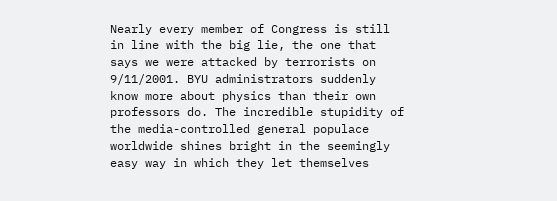Nearly every member of Congress is still in line with the big lie, the one that says we were attacked by terrorists on 9/11/2001. BYU administrators suddenly know more about physics than their own professors do. The incredible stupidity of the media-controlled general populace worldwide shines bright in the seemingly easy way in which they let themselves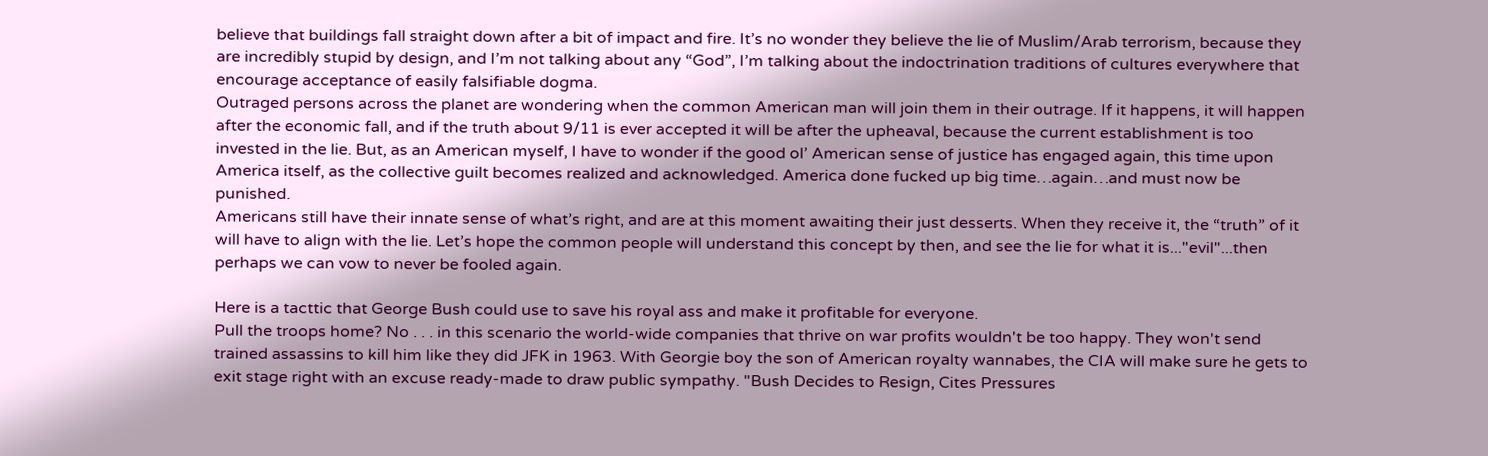believe that buildings fall straight down after a bit of impact and fire. It’s no wonder they believe the lie of Muslim/Arab terrorism, because they are incredibly stupid by design, and I’m not talking about any “God”, I’m talking about the indoctrination traditions of cultures everywhere that encourage acceptance of easily falsifiable dogma.
Outraged persons across the planet are wondering when the common American man will join them in their outrage. If it happens, it will happen after the economic fall, and if the truth about 9/11 is ever accepted it will be after the upheaval, because the current establishment is too invested in the lie. But, as an American myself, I have to wonder if the good ol’ American sense of justice has engaged again, this time upon America itself, as the collective guilt becomes realized and acknowledged. America done fucked up big time…again…and must now be punished.
Americans still have their innate sense of what’s right, and are at this moment awaiting their just desserts. When they receive it, the “truth” of it will have to align with the lie. Let’s hope the common people will understand this concept by then, and see the lie for what it is..."evil"...then perhaps we can vow to never be fooled again.

Here is a tacttic that George Bush could use to save his royal ass and make it profitable for everyone.
Pull the troops home? No . . . in this scenario the world-wide companies that thrive on war profits wouldn't be too happy. They won't send trained assassins to kill him like they did JFK in 1963. With Georgie boy the son of American royalty wannabes, the CIA will make sure he gets to exit stage right with an excuse ready-made to draw public sympathy. "Bush Decides to Resign, Cites Pressures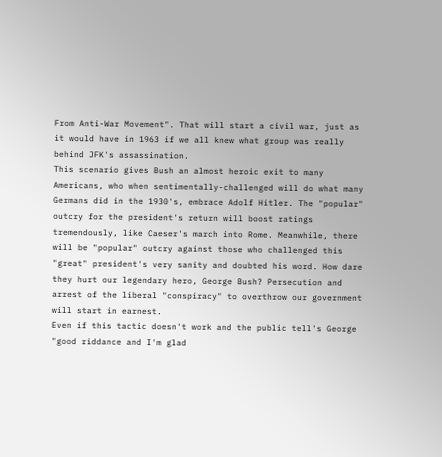From Anti-War Movement". That will start a civil war, just as it would have in 1963 if we all knew what group was really behind JFK's assassination.
This scenario gives Bush an almost heroic exit to many Americans, who when sentimentally-challenged will do what many Germans did in the 1930's, embrace Adolf Hitler. The "popular" outcry for the president's return will boost ratings tremendously, like Caeser's march into Rome. Meanwhile, there will be "popular" outcry against those who challenged this "great" president's very sanity and doubted his word. How dare they hurt our legendary hero, George Bush? Persecution and arrest of the liberal "conspiracy" to overthrow our government will start in earnest.
Even if this tactic doesn't work and the public tell's George "good riddance and I'm glad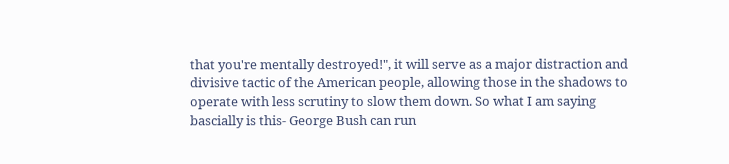that you're mentally destroyed!", it will serve as a major distraction and divisive tactic of the American people, allowing those in the shadows to operate with less scrutiny to slow them down. So what I am saying bascially is this- George Bush can run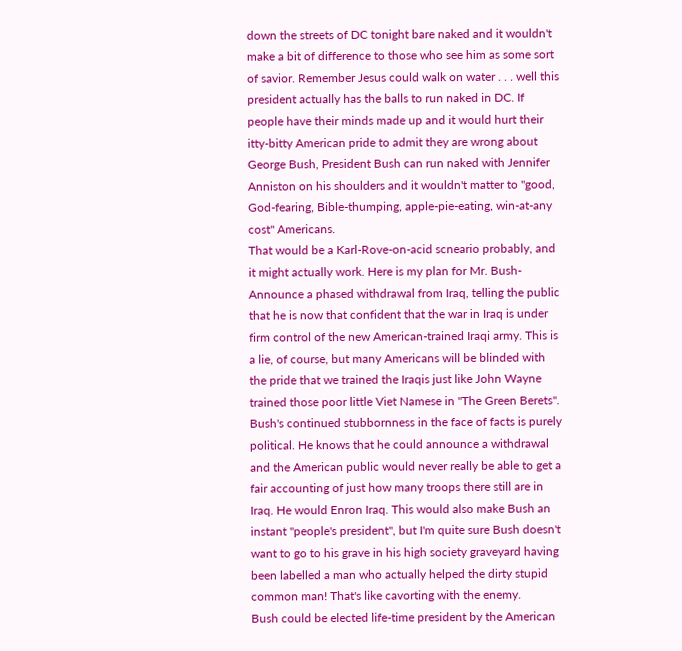down the streets of DC tonight bare naked and it wouldn't make a bit of difference to those who see him as some sort of savior. Remember Jesus could walk on water . . . well this president actually has the balls to run naked in DC. If people have their minds made up and it would hurt their itty-bitty American pride to admit they are wrong about George Bush, President Bush can run naked with Jennifer Anniston on his shoulders and it wouldn't matter to "good, God-fearing, Bible-thumping, apple-pie-eating, win-at-any cost" Americans.
That would be a Karl-Rove-on-acid scneario probably, and it might actually work. Here is my plan for Mr. Bush-
Announce a phased withdrawal from Iraq, telling the public that he is now that confident that the war in Iraq is under firm control of the new American-trained Iraqi army. This is a lie, of course, but many Americans will be blinded with the pride that we trained the Iraqis just like John Wayne trained those poor little Viet Namese in "The Green Berets". Bush's continued stubbornness in the face of facts is purely political. He knows that he could announce a withdrawal and the American public would never really be able to get a fair accounting of just how many troops there still are in Iraq. He would Enron Iraq. This would also make Bush an instant "people's president", but I'm quite sure Bush doesn't want to go to his grave in his high society graveyard having been labelled a man who actually helped the dirty stupid common man! That's like cavorting with the enemy.
Bush could be elected life-time president by the American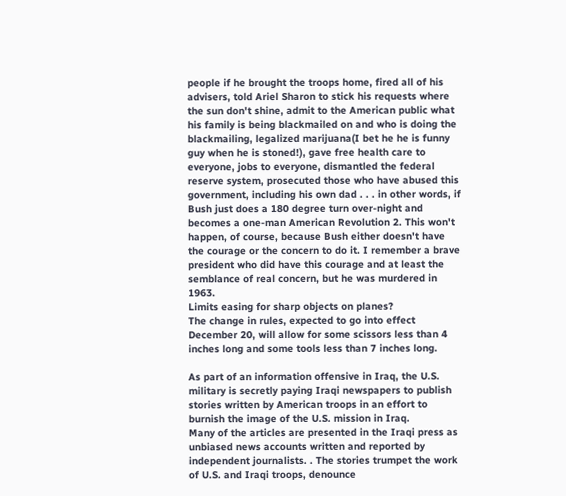people if he brought the troops home, fired all of his advisers, told Ariel Sharon to stick his requests where the sun don't shine, admit to the American public what his family is being blackmailed on and who is doing the blackmailing, legalized marijuana(I bet he he is funny guy when he is stoned!), gave free health care to everyone, jobs to everyone, dismantled the federal reserve system, prosecuted those who have abused this government, including his own dad . . . in other words, if Bush just does a 180 degree turn over-night and becomes a one-man American Revolution 2. This won't happen, of course, because Bush either doesn't have the courage or the concern to do it. I remember a brave president who did have this courage and at least the semblance of real concern, but he was murdered in 1963.
Limits easing for sharp objects on planes?
The change in rules, expected to go into effect December 20, will allow for some scissors less than 4 inches long and some tools less than 7 inches long.

As part of an information offensive in Iraq, the U.S. military is secretly paying Iraqi newspapers to publish stories written by American troops in an effort to burnish the image of the U.S. mission in Iraq.
Many of the articles are presented in the Iraqi press as unbiased news accounts written and reported by independent journalists. . The stories trumpet the work of U.S. and Iraqi troops, denounce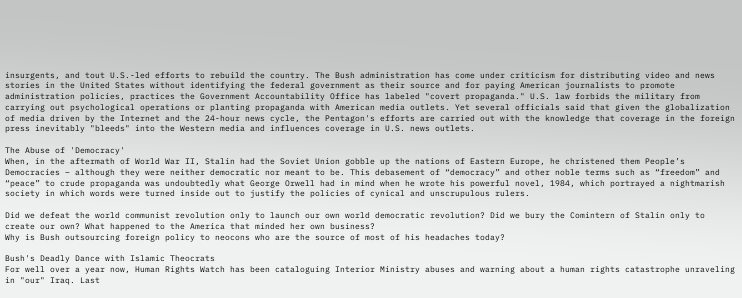insurgents, and tout U.S.-led efforts to rebuild the country. The Bush administration has come under criticism for distributing video and news stories in the United States without identifying the federal government as their source and for paying American journalists to promote administration policies, practices the Government Accountability Office has labeled "covert propaganda." U.S. law forbids the military from carrying out psychological operations or planting propaganda with American media outlets. Yet several officials said that given the globalization of media driven by the Internet and the 24-hour news cycle, the Pentagon's efforts are carried out with the knowledge that coverage in the foreign press inevitably "bleeds" into the Western media and influences coverage in U.S. news outlets.

The Abuse of 'Democracy'
When, in the aftermath of World War II, Stalin had the Soviet Union gobble up the nations of Eastern Europe, he christened them People’s Democracies – although they were neither democratic nor meant to be. This debasement of “democracy” and other noble terms such as “freedom” and “peace” to crude propaganda was undoubtedly what George Orwell had in mind when he wrote his powerful novel, 1984, which portrayed a nightmarish society in which words were turned inside out to justify the policies of cynical and unscrupulous rulers.

Did we defeat the world communist revolution only to launch our own world democratic revolution? Did we bury the Comintern of Stalin only to create our own? What happened to the America that minded her own business?
Why is Bush outsourcing foreign policy to neocons who are the source of most of his headaches today?

Bush's Deadly Dance with Islamic Theocrats
For well over a year now, Human Rights Watch has been cataloguing Interior Ministry abuses and warning about a human rights catastrophe unraveling in "our" Iraq. Last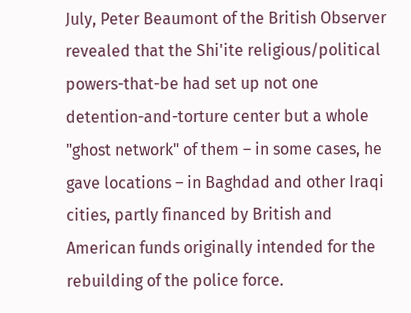July, Peter Beaumont of the British Observer revealed that the Shi'ite religious/political powers-that-be had set up not one detention-and-torture center but a whole "ghost network" of them – in some cases, he gave locations – in Baghdad and other Iraqi cities, partly financed by British and American funds originally intended for the rebuilding of the police force.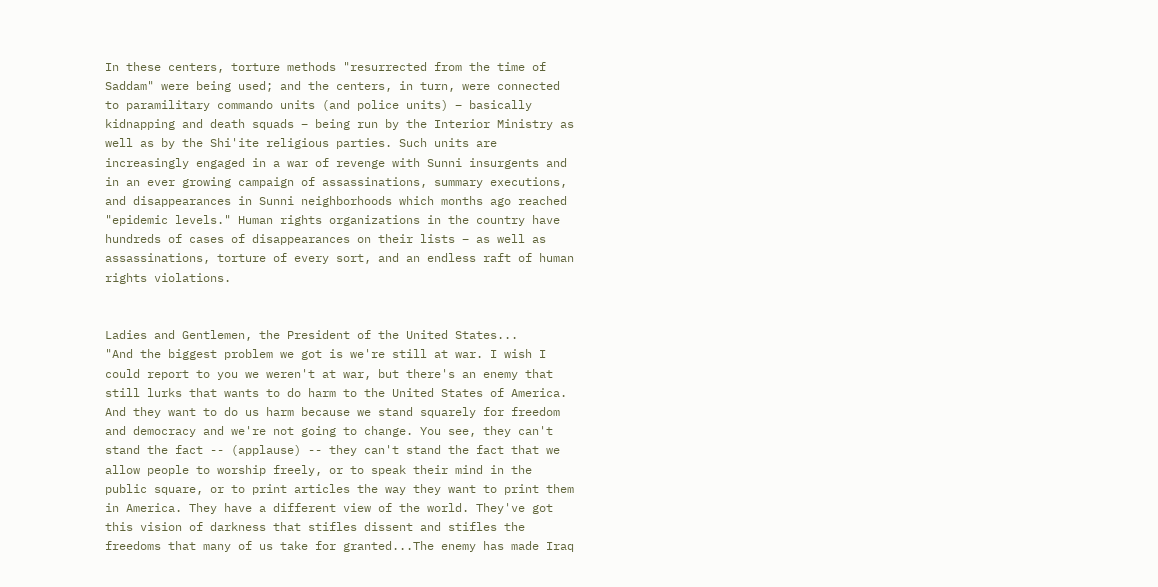In these centers, torture methods "resurrected from the time of Saddam" were being used; and the centers, in turn, were connected to paramilitary commando units (and police units) – basically kidnapping and death squads – being run by the Interior Ministry as well as by the Shi'ite religious parties. Such units are increasingly engaged in a war of revenge with Sunni insurgents and in an ever growing campaign of assassinations, summary executions, and disappearances in Sunni neighborhoods which months ago reached "epidemic levels." Human rights organizations in the country have hundreds of cases of disappearances on their lists – as well as assassinations, torture of every sort, and an endless raft of human rights violations.


Ladies and Gentlemen, the President of the United States...
"And the biggest problem we got is we're still at war. I wish I could report to you we weren't at war, but there's an enemy that still lurks that wants to do harm to the United States of America. And they want to do us harm because we stand squarely for freedom and democracy and we're not going to change. You see, they can't stand the fact -- (applause) -- they can't stand the fact that we allow people to worship freely, or to speak their mind in the public square, or to print articles the way they want to print them in America. They have a different view of the world. They've got this vision of darkness that stifles dissent and stifles the freedoms that many of us take for granted...The enemy has made Iraq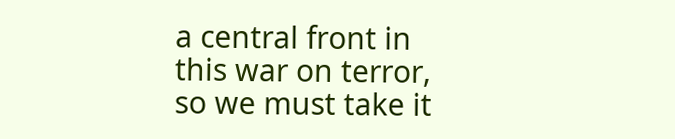a central front in this war on terror, so we must take it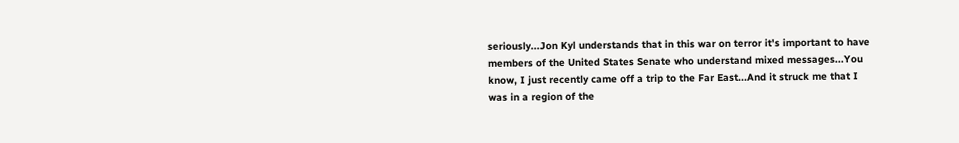seriously...Jon Kyl understands that in this war on terror it's important to have members of the United States Senate who understand mixed messages...You know, I just recently came off a trip to the Far East...And it struck me that I was in a region of the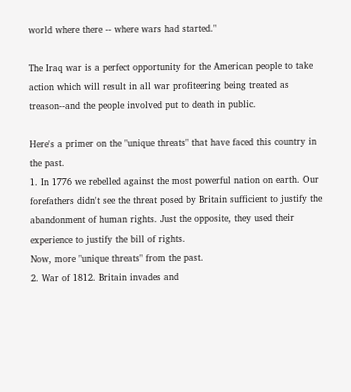world where there -- where wars had started."

The Iraq war is a perfect opportunity for the American people to take action which will result in all war profiteering being treated as treason--and the people involved put to death in public.

Here's a primer on the "unique threats" that have faced this country in the past.
1. In 1776 we rebelled against the most powerful nation on earth. Our forefathers didn't see the threat posed by Britain sufficient to justify the abandonment of human rights. Just the opposite, they used their experience to justify the bill of rights.
Now, more "unique threats" from the past.
2. War of 1812. Britain invades and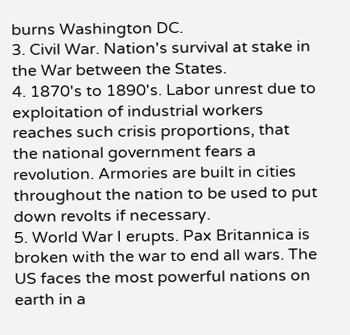burns Washington DC.
3. Civil War. Nation's survival at stake in the War between the States.
4. 1870's to 1890's. Labor unrest due to exploitation of industrial workers reaches such crisis proportions, that the national government fears a revolution. Armories are built in cities throughout the nation to be used to put down revolts if necessary.
5. World War I erupts. Pax Britannica is broken with the war to end all wars. The US faces the most powerful nations on earth in a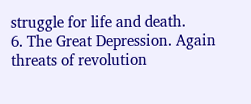struggle for life and death.
6. The Great Depression. Again threats of revolution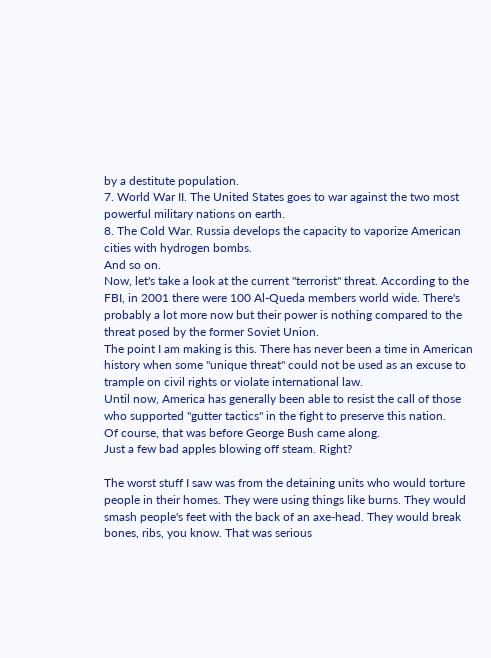by a destitute population.
7. World War II. The United States goes to war against the two most powerful military nations on earth.
8. The Cold War. Russia develops the capacity to vaporize American cities with hydrogen bombs.
And so on.
Now, let's take a look at the current "terrorist" threat. According to the FBI, in 2001 there were 100 Al-Queda members world wide. There's probably a lot more now but their power is nothing compared to the threat posed by the former Soviet Union.
The point I am making is this. There has never been a time in American history when some "unique threat" could not be used as an excuse to trample on civil rights or violate international law.
Until now, America has generally been able to resist the call of those who supported "gutter tactics" in the fight to preserve this nation.
Of course, that was before George Bush came along.
Just a few bad apples blowing off steam. Right?

The worst stuff I saw was from the detaining units who would torture people in their homes. They were using things like burns. They would smash people's feet with the back of an axe-head. They would break bones, ribs, you know. That was serious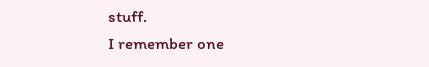stuff.
I remember one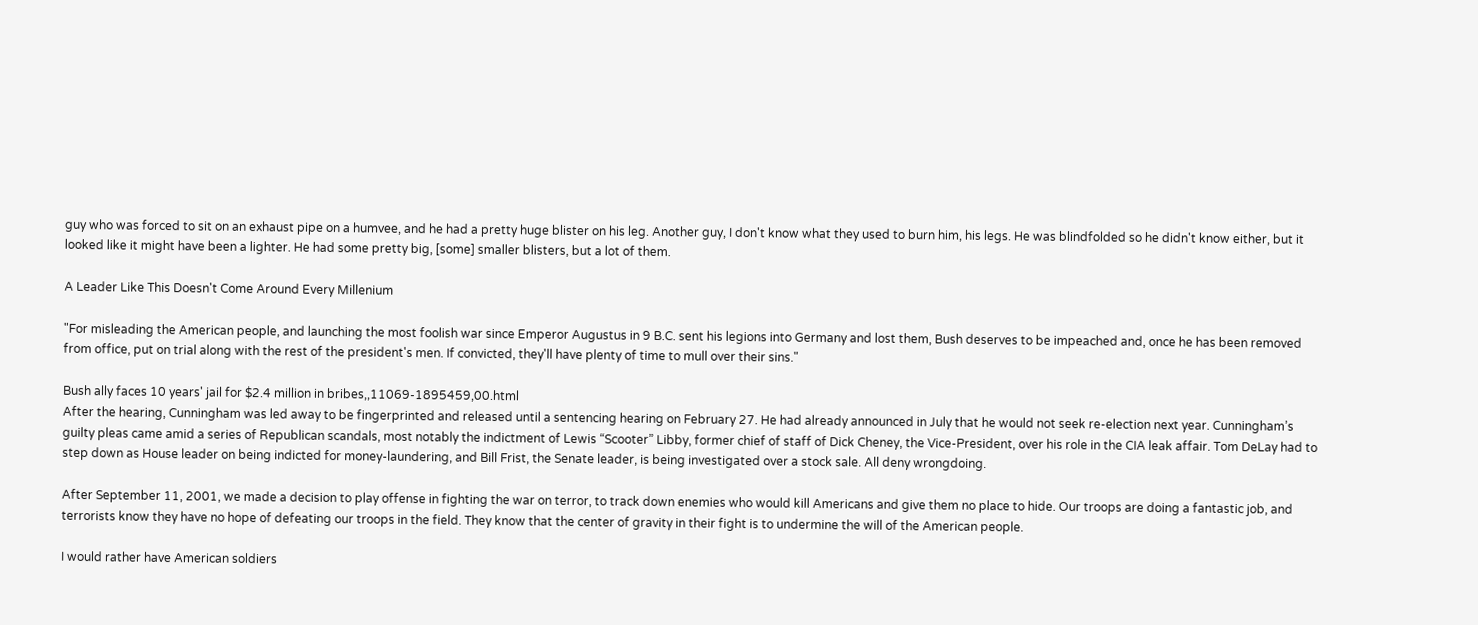guy who was forced to sit on an exhaust pipe on a humvee, and he had a pretty huge blister on his leg. Another guy, I don't know what they used to burn him, his legs. He was blindfolded so he didn't know either, but it looked like it might have been a lighter. He had some pretty big, [some] smaller blisters, but a lot of them.

A Leader Like This Doesn't Come Around Every Millenium

"For misleading the American people, and launching the most foolish war since Emperor Augustus in 9 B.C. sent his legions into Germany and lost them, Bush deserves to be impeached and, once he has been removed from office, put on trial along with the rest of the president's men. If convicted, they'll have plenty of time to mull over their sins."

Bush ally faces 10 years' jail for $2.4 million in bribes,,11069-1895459,00.html
After the hearing, Cunningham was led away to be fingerprinted and released until a sentencing hearing on February 27. He had already announced in July that he would not seek re-election next year. Cunningham’s guilty pleas came amid a series of Republican scandals, most notably the indictment of Lewis “Scooter” Libby, former chief of staff of Dick Cheney, the Vice-President, over his role in the CIA leak affair. Tom DeLay had to step down as House leader on being indicted for money-laundering, and Bill Frist, the Senate leader, is being investigated over a stock sale. All deny wrongdoing.

After September 11, 2001, we made a decision to play offense in fighting the war on terror, to track down enemies who would kill Americans and give them no place to hide. Our troops are doing a fantastic job, and terrorists know they have no hope of defeating our troops in the field. They know that the center of gravity in their fight is to undermine the will of the American people.

I would rather have American soldiers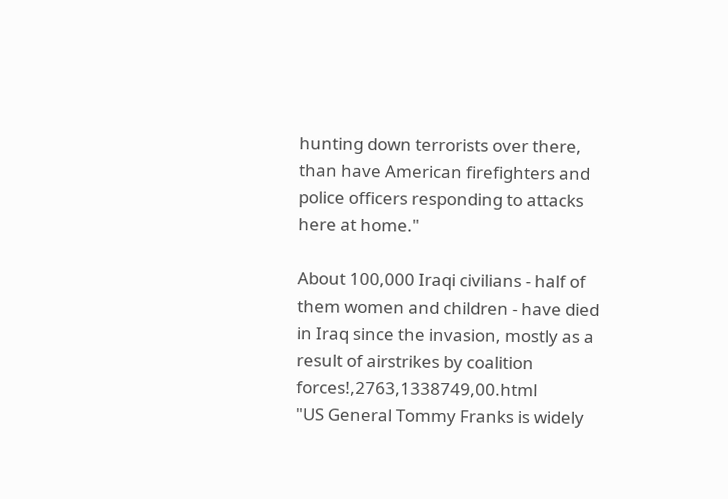hunting down terrorists over there, than have American firefighters and police officers responding to attacks here at home."

About 100,000 Iraqi civilians - half of them women and children - have died in Iraq since the invasion, mostly as a result of airstrikes by coalition forces!,2763,1338749,00.html
"US General Tommy Franks is widely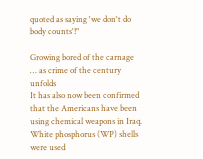quoted as saying 'we don't do body counts'!"

Growing bored of the carnage … as crime of the century unfolds
It has also now been confirmed that the Americans have been using chemical weapons in Iraq. White phosphorus (WP) shells were used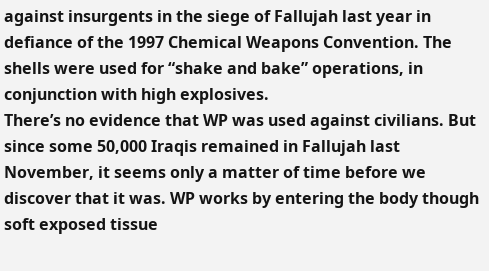against insurgents in the siege of Fallujah last year in defiance of the 1997 Chemical Weapons Convention. The shells were used for “shake and bake” operations, in conjunction with high explosives.
There’s no evidence that WP was used against civilians. But since some 50,000 Iraqis remained in Fallujah last November, it seems only a matter of time before we discover that it was. WP works by entering the body though soft exposed tissue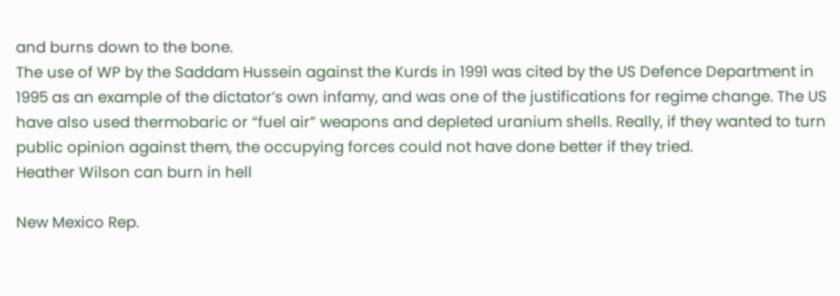and burns down to the bone.
The use of WP by the Saddam Hussein against the Kurds in 1991 was cited by the US Defence Department in 1995 as an example of the dictator’s own infamy, and was one of the justifications for regime change. The US have also used thermobaric or “fuel air” weapons and depleted uranium shells. Really, if they wanted to turn public opinion against them, the occupying forces could not have done better if they tried.
Heather Wilson can burn in hell

New Mexico Rep.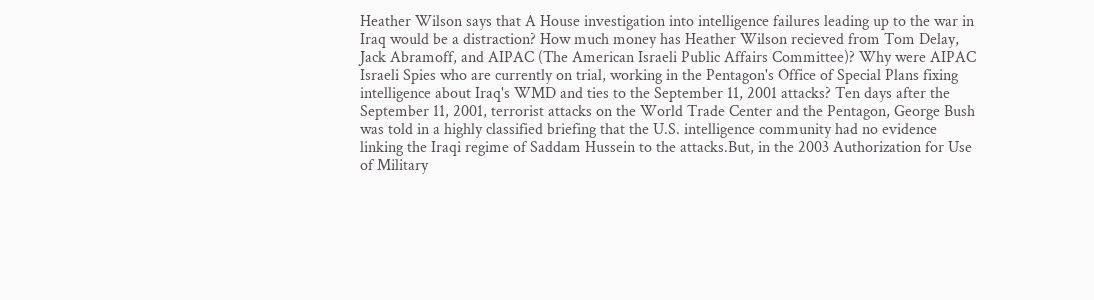Heather Wilson says that A House investigation into intelligence failures leading up to the war in Iraq would be a distraction? How much money has Heather Wilson recieved from Tom Delay, Jack Abramoff, and AIPAC (The American Israeli Public Affairs Committee)? Why were AIPAC Israeli Spies who are currently on trial, working in the Pentagon's Office of Special Plans fixing intelligence about Iraq's WMD and ties to the September 11, 2001 attacks? Ten days after the September 11, 2001, terrorist attacks on the World Trade Center and the Pentagon, George Bush was told in a highly classified briefing that the U.S. intelligence community had no evidence linking the Iraqi regime of Saddam Hussein to the attacks.But, in the 2003 Authorization for Use of Military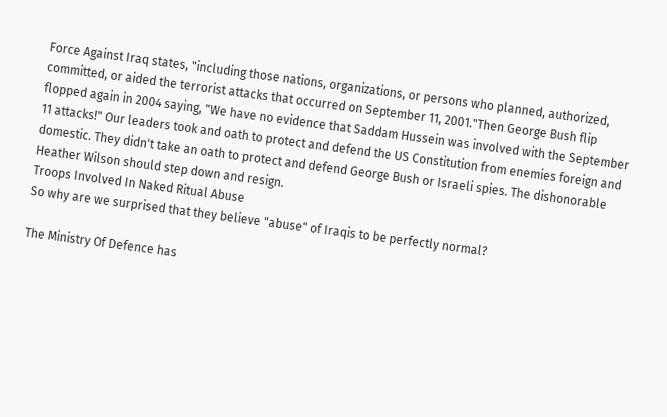Force Against Iraq states, "including those nations, organizations, or persons who planned, authorized, committed, or aided the terrorist attacks that occurred on September 11, 2001."Then George Bush flip flopped again in 2004 saying, "We have no evidence that Saddam Hussein was involved with the September 11 attacks!" Our leaders took and oath to protect and defend the US Constitution from enemies foreign and domestic. They didn't take an oath to protect and defend George Bush or Israeli spies. The dishonorable Heather Wilson should step down and resign.
Troops Involved In Naked Ritual Abuse
So why are we surprised that they believe "abuse" of Iraqis to be perfectly normal?

The Ministry Of Defence has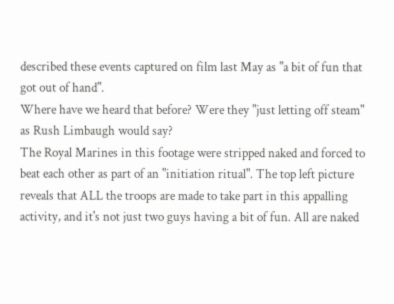described these events captured on film last May as "a bit of fun that got out of hand".
Where have we heard that before? Were they "just letting off steam" as Rush Limbaugh would say?
The Royal Marines in this footage were stripped naked and forced to beat each other as part of an "initiation ritual". The top left picture reveals that ALL the troops are made to take part in this appalling activity, and it's not just two guys having a bit of fun. All are naked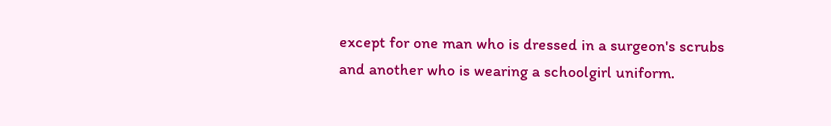except for one man who is dressed in a surgeon's scrubs and another who is wearing a schoolgirl uniform.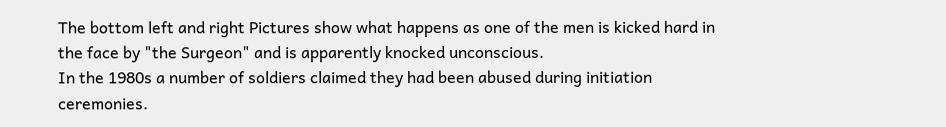The bottom left and right Pictures show what happens as one of the men is kicked hard in the face by "the Surgeon" and is apparently knocked unconscious.
In the 1980s a number of soldiers claimed they had been abused during initiation ceremonies.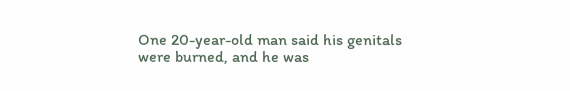One 20-year-old man said his genitals were burned, and he was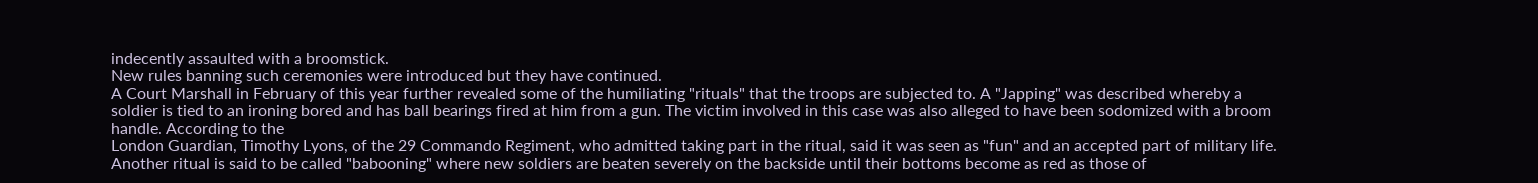indecently assaulted with a broomstick.
New rules banning such ceremonies were introduced but they have continued.
A Court Marshall in February of this year further revealed some of the humiliating "rituals" that the troops are subjected to. A "Japping" was described whereby a soldier is tied to an ironing bored and has ball bearings fired at him from a gun. The victim involved in this case was also alleged to have been sodomized with a broom handle. According to the
London Guardian, Timothy Lyons, of the 29 Commando Regiment, who admitted taking part in the ritual, said it was seen as "fun" and an accepted part of military life.
Another ritual is said to be called "babooning" where new soldiers are beaten severely on the backside until their bottoms become as red as those of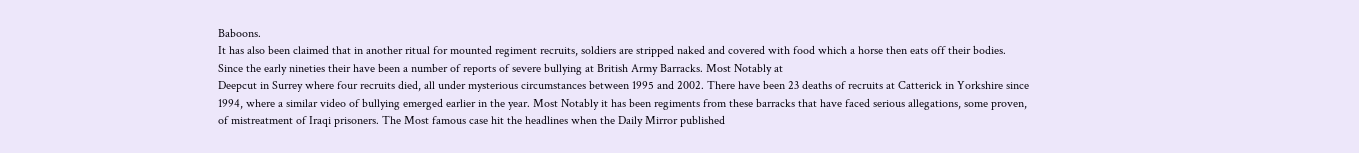Baboons.
It has also been claimed that in another ritual for mounted regiment recruits, soldiers are stripped naked and covered with food which a horse then eats off their bodies.
Since the early nineties their have been a number of reports of severe bullying at British Army Barracks. Most Notably at
Deepcut in Surrey where four recruits died, all under mysterious circumstances between 1995 and 2002. There have been 23 deaths of recruits at Catterick in Yorkshire since 1994, where a similar video of bullying emerged earlier in the year. Most Notably it has been regiments from these barracks that have faced serious allegations, some proven, of mistreatment of Iraqi prisoners. The Most famous case hit the headlines when the Daily Mirror published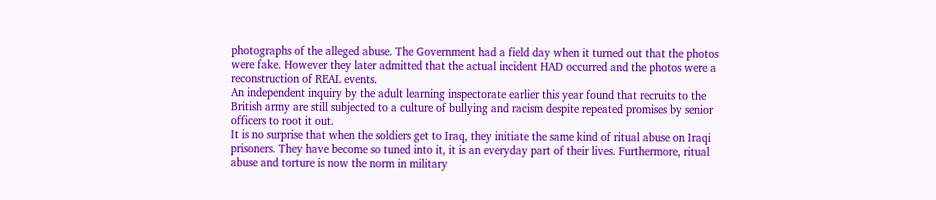photographs of the alleged abuse. The Government had a field day when it turned out that the photos were fake. However they later admitted that the actual incident HAD occurred and the photos were a reconstruction of REAL events.
An independent inquiry by the adult learning inspectorate earlier this year found that recruits to the British army are still subjected to a culture of bullying and racism despite repeated promises by senior officers to root it out.
It is no surprise that when the soldiers get to Iraq, they initiate the same kind of ritual abuse on Iraqi prisoners. They have become so tuned into it, it is an everyday part of their lives. Furthermore, ritual abuse and torture is now the norm in military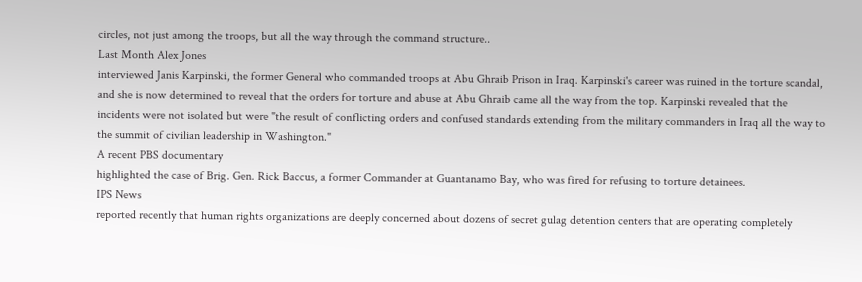circles, not just among the troops, but all the way through the command structure..
Last Month Alex Jones
interviewed Janis Karpinski, the former General who commanded troops at Abu Ghraib Prison in Iraq. Karpinski's career was ruined in the torture scandal, and she is now determined to reveal that the orders for torture and abuse at Abu Ghraib came all the way from the top. Karpinski revealed that the incidents were not isolated but were "the result of conflicting orders and confused standards extending from the military commanders in Iraq all the way to the summit of civilian leadership in Washington."
A recent PBS documentary
highlighted the case of Brig. Gen. Rick Baccus, a former Commander at Guantanamo Bay, who was fired for refusing to torture detainees.
IPS News
reported recently that human rights organizations are deeply concerned about dozens of secret gulag detention centers that are operating completely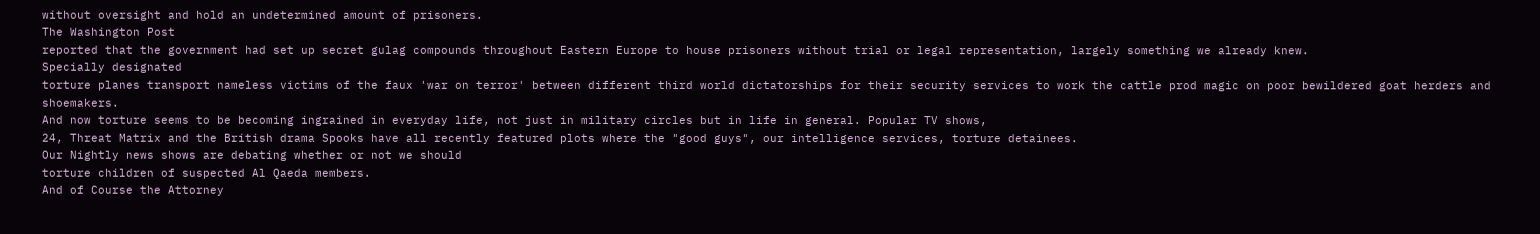without oversight and hold an undetermined amount of prisoners.
The Washington Post
reported that the government had set up secret gulag compounds throughout Eastern Europe to house prisoners without trial or legal representation, largely something we already knew.
Specially designated
torture planes transport nameless victims of the faux 'war on terror' between different third world dictatorships for their security services to work the cattle prod magic on poor bewildered goat herders and shoemakers.
And now torture seems to be becoming ingrained in everyday life, not just in military circles but in life in general. Popular TV shows,
24, Threat Matrix and the British drama Spooks have all recently featured plots where the "good guys", our intelligence services, torture detainees.
Our Nightly news shows are debating whether or not we should
torture children of suspected Al Qaeda members.
And of Course the Attorney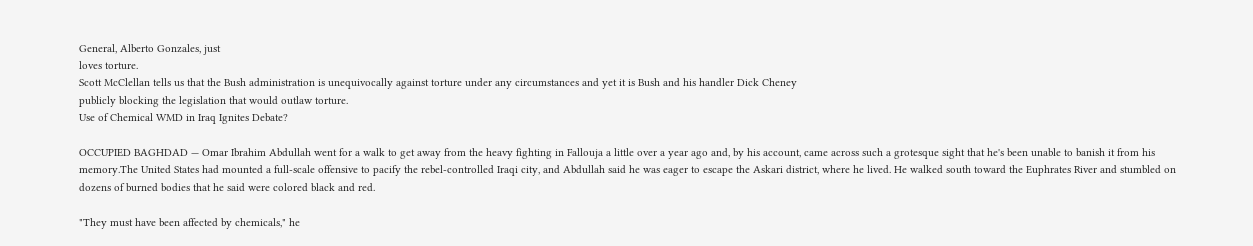General, Alberto Gonzales, just
loves torture.
Scott McClellan tells us that the Bush administration is unequivocally against torture under any circumstances and yet it is Bush and his handler Dick Cheney
publicly blocking the legislation that would outlaw torture.
Use of Chemical WMD in Iraq Ignites Debate?

OCCUPIED BAGHDAD — Omar Ibrahim Abdullah went for a walk to get away from the heavy fighting in Fallouja a little over a year ago and, by his account, came across such a grotesque sight that he's been unable to banish it from his memory.The United States had mounted a full-scale offensive to pacify the rebel-controlled Iraqi city, and Abdullah said he was eager to escape the Askari district, where he lived. He walked south toward the Euphrates River and stumbled on dozens of burned bodies that he said were colored black and red.

"They must have been affected by chemicals," he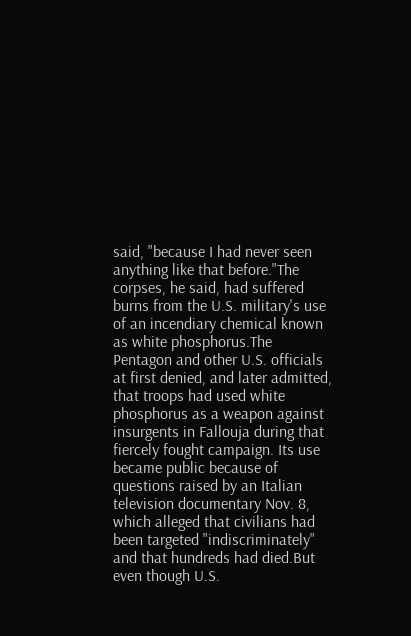said, "because I had never seen anything like that before."The corpses, he said, had suffered burns from the U.S. military's use of an incendiary chemical known as white phosphorus.The Pentagon and other U.S. officials at first denied, and later admitted, that troops had used white phosphorus as a weapon against insurgents in Fallouja during that fiercely fought campaign. Its use became public because of questions raised by an Italian television documentary Nov. 8, which alleged that civilians had been targeted "indiscriminately" and that hundreds had died.But even though U.S.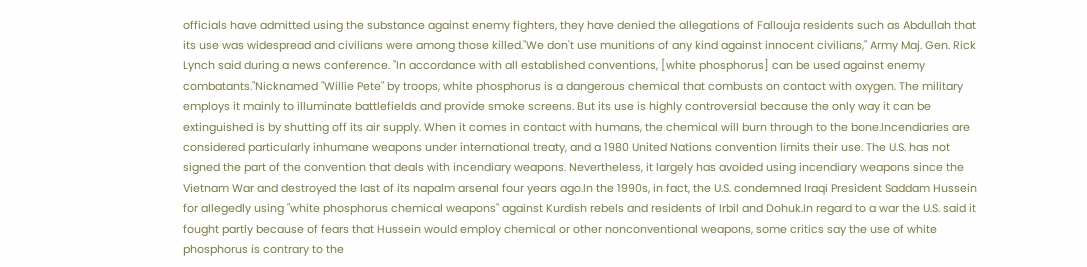officials have admitted using the substance against enemy fighters, they have denied the allegations of Fallouja residents such as Abdullah that its use was widespread and civilians were among those killed."We don't use munitions of any kind against innocent civilians," Army Maj. Gen. Rick Lynch said during a news conference. "In accordance with all established conventions, [white phosphorus] can be used against enemy combatants."Nicknamed "Willie Pete" by troops, white phosphorus is a dangerous chemical that combusts on contact with oxygen. The military employs it mainly to illuminate battlefields and provide smoke screens. But its use is highly controversial because the only way it can be extinguished is by shutting off its air supply. When it comes in contact with humans, the chemical will burn through to the bone.Incendiaries are considered particularly inhumane weapons under international treaty, and a 1980 United Nations convention limits their use. The U.S. has not signed the part of the convention that deals with incendiary weapons. Nevertheless, it largely has avoided using incendiary weapons since the Vietnam War and destroyed the last of its napalm arsenal four years ago.In the 1990s, in fact, the U.S. condemned Iraqi President Saddam Hussein for allegedly using "white phosphorus chemical weapons" against Kurdish rebels and residents of Irbil and Dohuk.In regard to a war the U.S. said it fought partly because of fears that Hussein would employ chemical or other nonconventional weapons, some critics say the use of white phosphorus is contrary to the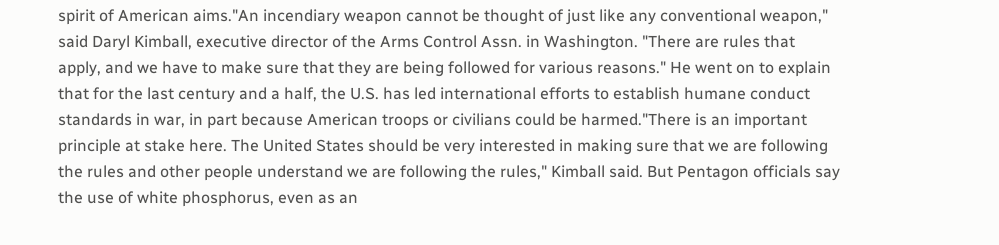spirit of American aims."An incendiary weapon cannot be thought of just like any conventional weapon," said Daryl Kimball, executive director of the Arms Control Assn. in Washington. "There are rules that apply, and we have to make sure that they are being followed for various reasons." He went on to explain that for the last century and a half, the U.S. has led international efforts to establish humane conduct standards in war, in part because American troops or civilians could be harmed."There is an important principle at stake here. The United States should be very interested in making sure that we are following the rules and other people understand we are following the rules," Kimball said. But Pentagon officials say the use of white phosphorus, even as an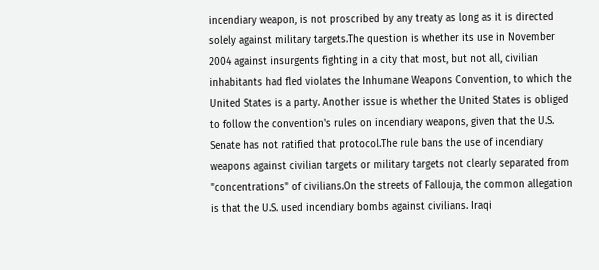incendiary weapon, is not proscribed by any treaty as long as it is directed solely against military targets.The question is whether its use in November 2004 against insurgents fighting in a city that most, but not all, civilian inhabitants had fled violates the Inhumane Weapons Convention, to which the United States is a party. Another issue is whether the United States is obliged to follow the convention's rules on incendiary weapons, given that the U.S. Senate has not ratified that protocol.The rule bans the use of incendiary weapons against civilian targets or military targets not clearly separated from "concentrations" of civilians.On the streets of Fallouja, the common allegation is that the U.S. used incendiary bombs against civilians. Iraqi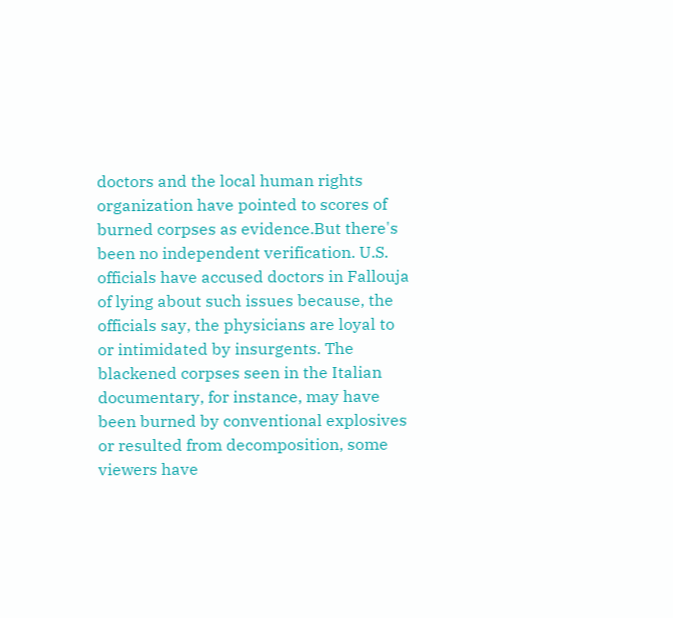doctors and the local human rights organization have pointed to scores of burned corpses as evidence.But there's been no independent verification. U.S. officials have accused doctors in Fallouja of lying about such issues because, the officials say, the physicians are loyal to or intimidated by insurgents. The blackened corpses seen in the Italian documentary, for instance, may have been burned by conventional explosives or resulted from decomposition, some viewers have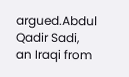argued.Abdul Qadir Sadi, an Iraqi from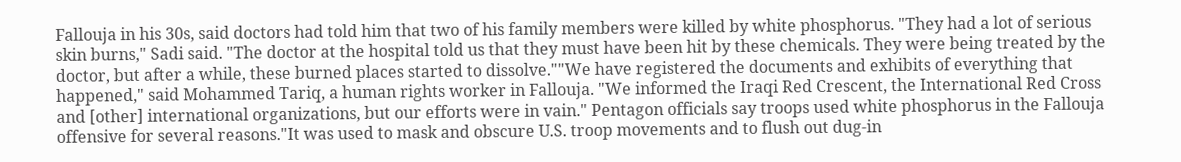Fallouja in his 30s, said doctors had told him that two of his family members were killed by white phosphorus. "They had a lot of serious skin burns," Sadi said. "The doctor at the hospital told us that they must have been hit by these chemicals. They were being treated by the doctor, but after a while, these burned places started to dissolve.""We have registered the documents and exhibits of everything that happened," said Mohammed Tariq, a human rights worker in Fallouja. "We informed the Iraqi Red Crescent, the International Red Cross and [other] international organizations, but our efforts were in vain." Pentagon officials say troops used white phosphorus in the Fallouja offensive for several reasons."It was used to mask and obscure U.S. troop movements and to flush out dug-in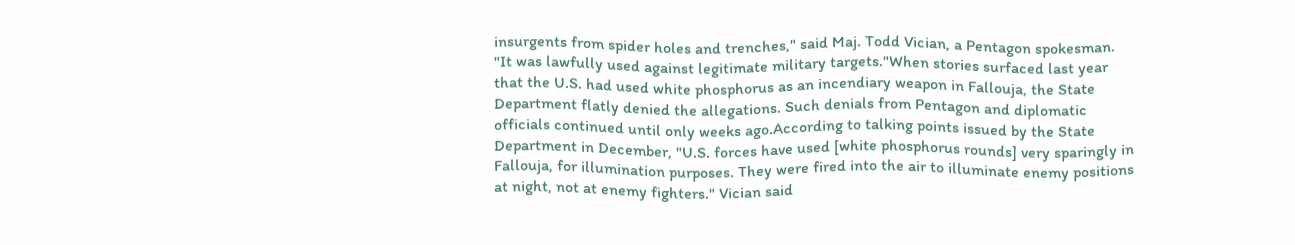insurgents from spider holes and trenches," said Maj. Todd Vician, a Pentagon spokesman. "It was lawfully used against legitimate military targets."When stories surfaced last year that the U.S. had used white phosphorus as an incendiary weapon in Fallouja, the State Department flatly denied the allegations. Such denials from Pentagon and diplomatic officials continued until only weeks ago.According to talking points issued by the State Department in December, "U.S. forces have used [white phosphorus rounds] very sparingly in Fallouja, for illumination purposes. They were fired into the air to illuminate enemy positions at night, not at enemy fighters." Vician said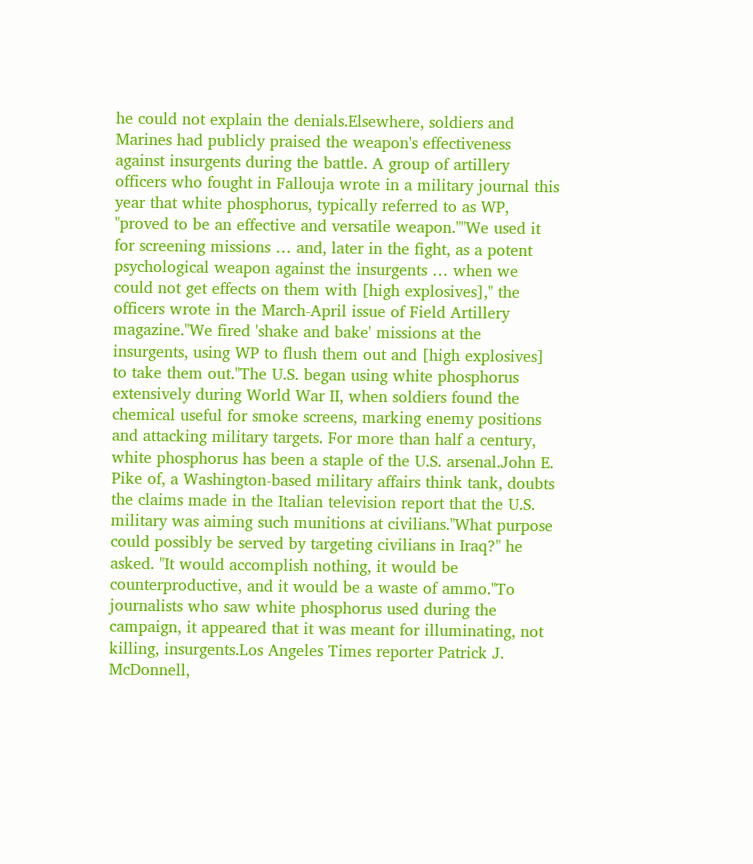he could not explain the denials.Elsewhere, soldiers and Marines had publicly praised the weapon's effectiveness against insurgents during the battle. A group of artillery officers who fought in Fallouja wrote in a military journal this year that white phosphorus, typically referred to as WP, "proved to be an effective and versatile weapon.""We used it for screening missions … and, later in the fight, as a potent psychological weapon against the insurgents … when we could not get effects on them with [high explosives]," the officers wrote in the March-April issue of Field Artillery magazine."We fired 'shake and bake' missions at the insurgents, using WP to flush them out and [high explosives] to take them out."The U.S. began using white phosphorus extensively during World War II, when soldiers found the chemical useful for smoke screens, marking enemy positions and attacking military targets. For more than half a century, white phosphorus has been a staple of the U.S. arsenal.John E. Pike of, a Washington-based military affairs think tank, doubts the claims made in the Italian television report that the U.S. military was aiming such munitions at civilians."What purpose could possibly be served by targeting civilians in Iraq?" he asked. "It would accomplish nothing, it would be counterproductive, and it would be a waste of ammo."To journalists who saw white phosphorus used during the campaign, it appeared that it was meant for illuminating, not killing, insurgents.Los Angeles Times reporter Patrick J. McDonnell,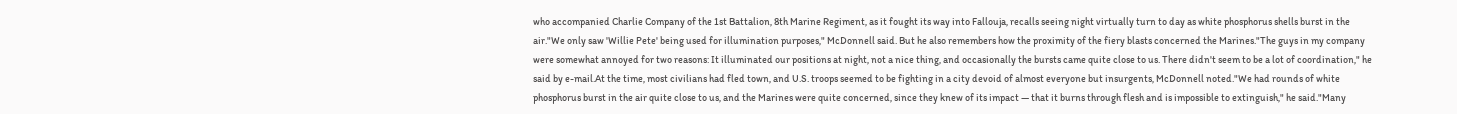who accompanied Charlie Company of the 1st Battalion, 8th Marine Regiment, as it fought its way into Fallouja, recalls seeing night virtually turn to day as white phosphorus shells burst in the air."We only saw 'Willie Pete' being used for illumination purposes," McDonnell said. But he also remembers how the proximity of the fiery blasts concerned the Marines."The guys in my company were somewhat annoyed for two reasons: It illuminated our positions at night, not a nice thing, and occasionally the bursts came quite close to us. There didn't seem to be a lot of coordination," he said by e-mail.At the time, most civilians had fled town, and U.S. troops seemed to be fighting in a city devoid of almost everyone but insurgents, McDonnell noted."We had rounds of white phosphorus burst in the air quite close to us, and the Marines were quite concerned, since they knew of its impact — that it burns through flesh and is impossible to extinguish," he said."Many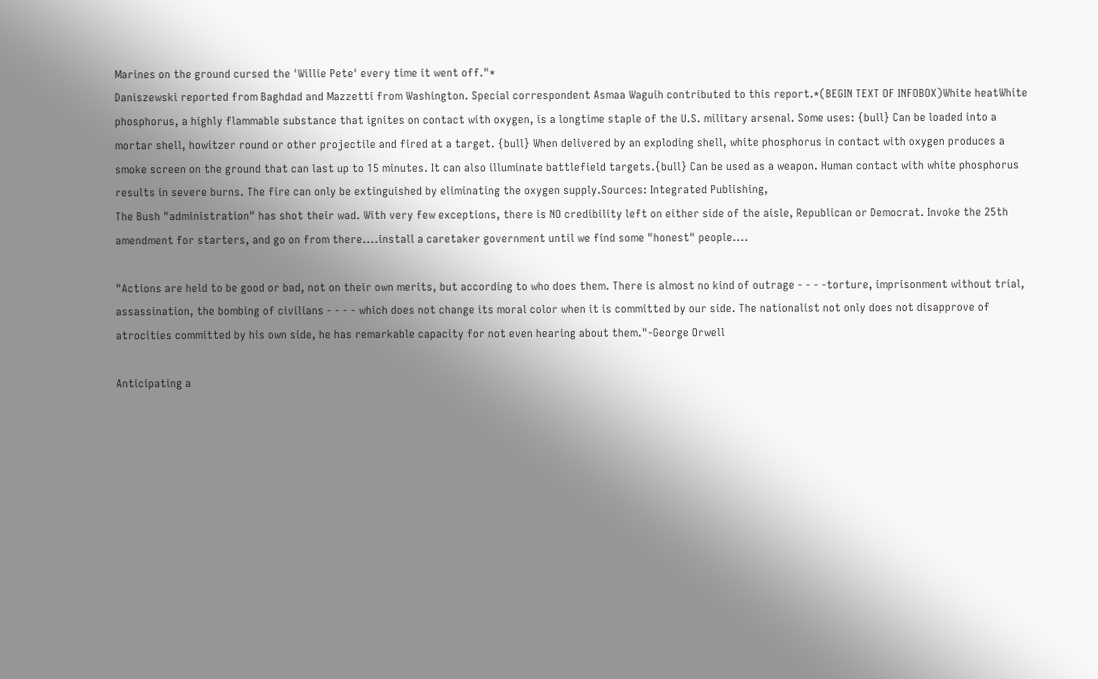Marines on the ground cursed the 'Willie Pete' every time it went off."*
Daniszewski reported from Baghdad and Mazzetti from Washington. Special correspondent Asmaa Waguih contributed to this report.*(BEGIN TEXT OF INFOBOX)White heatWhite phosphorus, a highly flammable substance that ignites on contact with oxygen, is a longtime staple of the U.S. military arsenal. Some uses: {bull} Can be loaded into a mortar shell, howitzer round or other projectile and fired at a target. {bull} When delivered by an exploding shell, white phosphorus in contact with oxygen produces a smoke screen on the ground that can last up to 15 minutes. It can also illuminate battlefield targets.{bull} Can be used as a weapon. Human contact with white phosphorus results in severe burns. The fire can only be extinguished by eliminating the oxygen supply.Sources: Integrated Publishing,
The Bush "administration" has shot their wad. With very few exceptions, there is NO credibility left on either side of the aisle, Republican or Democrat. Invoke the 25th amendment for starters, and go on from there....install a caretaker government until we find some "honest" people....

"Actions are held to be good or bad, not on their own merits, but according to who does them. There is almost no kind of outrage - - - -torture, imprisonment without trial, assassination, the bombing of civilians - - - - which does not change its moral color when it is committed by our side. The nationalist not only does not disapprove of atrocities committed by his own side, he has remarkable capacity for not even hearing about them."-George Orwell

Anticipating a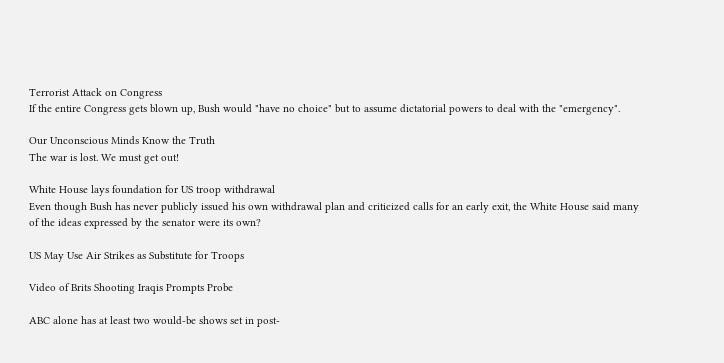Terrorist Attack on Congress
If the entire Congress gets blown up, Bush would "have no choice" but to assume dictatorial powers to deal with the "emergency".

Our Unconscious Minds Know the Truth
The war is lost. We must get out!

White House lays foundation for US troop withdrawal
Even though Bush has never publicly issued his own withdrawal plan and criticized calls for an early exit, the White House said many of the ideas expressed by the senator were its own?

US May Use Air Strikes as Substitute for Troops

Video of Brits Shooting Iraqis Prompts Probe

ABC alone has at least two would-be shows set in post-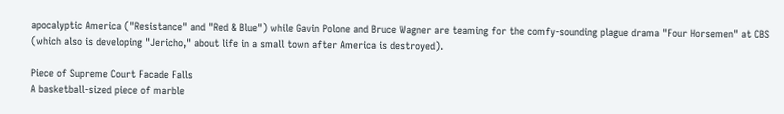apocalyptic America ("Resistance" and "Red & Blue") while Gavin Polone and Bruce Wagner are teaming for the comfy-sounding plague drama "Four Horsemen" at CBS (which also is developing "Jericho," about life in a small town after America is destroyed).

Piece of Supreme Court Facade Falls
A basketball-sized piece of marble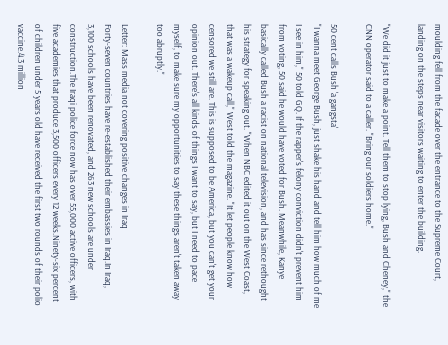moulding fell from the facade over the entrance to the Supreme Court, landing on the steps near visitors waiting to enter the building.

"We did it just to make a point. Tell them to stop lying, Bush and Cheney," the CNN operator said to a caller. "Bring our soldiers home."

50 cent calls Bush 'a gangsta'
"I wanna meet George Bush, just shake his hand and tell him how much of me I see in him," 50 told GQ. If the rapper's felony conviction didn't prevent him from voting, 50 said he would have voted for Bush. Meanwhile, Kanye basically called Bush a racist on national television, and has since rethought his strategy for speaking out. "When NBC edited it out on the West Coast, that was a wakeup call," West told the magazine. "It let people know how censored we still are. This is supposed to be America, but you can't get your opinion out. There's all kinds of things I want to say, but I need to pace myself, to make sure my opportunities to say these things aren't taken away too abruptly."

Letter: Mass media not covering positive changes in Iraq
Forty-seven countries have re-established their embassies in Iraq.In Iraq, 3,100 schools have been renovated, and 263 new schools are under construction.The Iraqi police force now has over 55,000 active officers, with five academies that produce 3,500 officers every 12 weeks.Ninety-six percent of children under 5 years old have received the first two rounds of their polio vaccine.4.3 million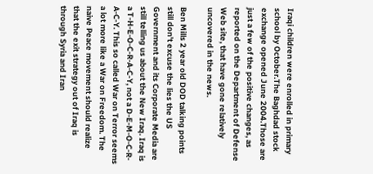Iraqi children were enrolled in primary school by October.The Baghdad stock exchange opened June 2004.Those are just a few of the positive changes, as reported on the Department of Defense Web site, that have gone relatively uncovered in the news.

Ben Mills 2 year old DOD talking points still don't excuse the lies the US Government and its Corporate Media are still telling us about the New Iraq. Iraq is a T-H-E-O-C-R-A-C-Y, not a D-E-M-O-C-R-A-C-Y. This so called War on Terror seems a lot more like a War on Freedom. The naive Peace movement should realize that the exit strategy out of Iraq is through Syria and Iran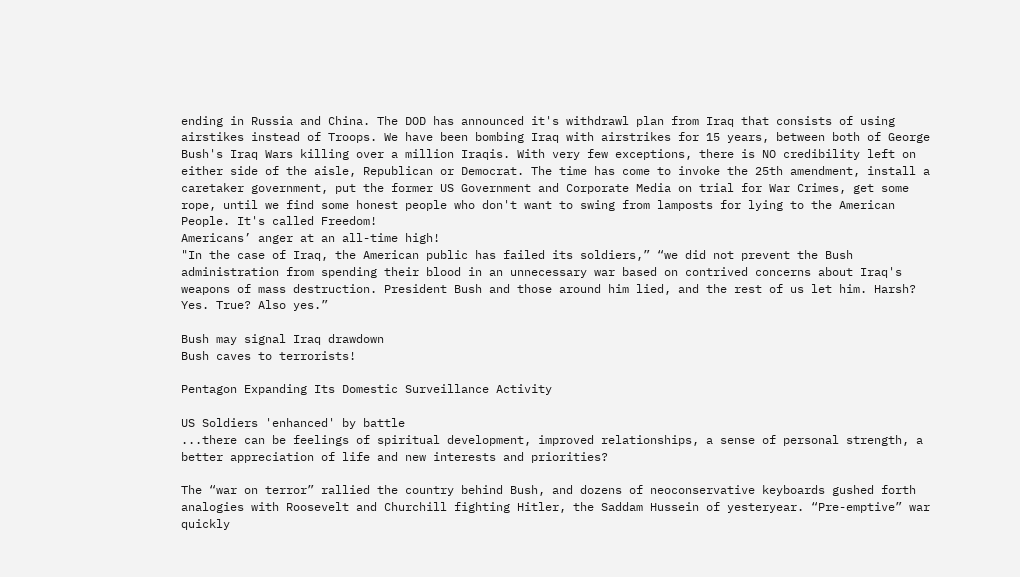ending in Russia and China. The DOD has announced it's withdrawl plan from Iraq that consists of using airstikes instead of Troops. We have been bombing Iraq with airstrikes for 15 years, between both of George Bush's Iraq Wars killing over a million Iraqis. With very few exceptions, there is NO credibility left on either side of the aisle, Republican or Democrat. The time has come to invoke the 25th amendment, install a caretaker government, put the former US Government and Corporate Media on trial for War Crimes, get some rope, until we find some honest people who don't want to swing from lamposts for lying to the American People. It's called Freedom!
Americans’ anger at an all-time high!
"In the case of Iraq, the American public has failed its soldiers,” “we did not prevent the Bush administration from spending their blood in an unnecessary war based on contrived concerns about Iraq's weapons of mass destruction. President Bush and those around him lied, and the rest of us let him. Harsh? Yes. True? Also yes.”

Bush may signal Iraq drawdown
Bush caves to terrorists!

Pentagon Expanding Its Domestic Surveillance Activity

US Soldiers 'enhanced' by battle
...there can be feelings of spiritual development, improved relationships, a sense of personal strength, a better appreciation of life and new interests and priorities?

The “war on terror” rallied the country behind Bush, and dozens of neoconservative keyboards gushed forth analogies with Roosevelt and Churchill fighting Hitler, the Saddam Hussein of yesteryear. “Pre-emptive” war quickly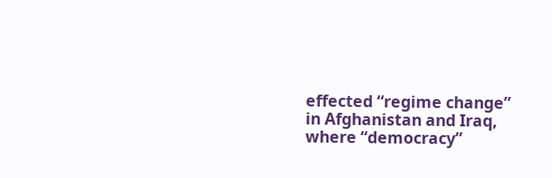effected “regime change” in Afghanistan and Iraq, where “democracy”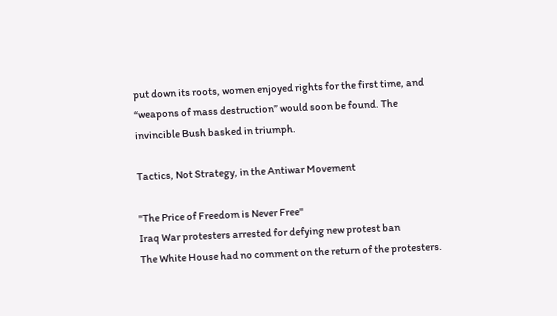put down its roots, women enjoyed rights for the first time, and “weapons of mass destruction” would soon be found. The invincible Bush basked in triumph.

Tactics, Not Strategy, in the Antiwar Movement

"The Price of Freedom is Never Free"
Iraq War protesters arrested for defying new protest ban
The White House had no comment on the return of the protesters.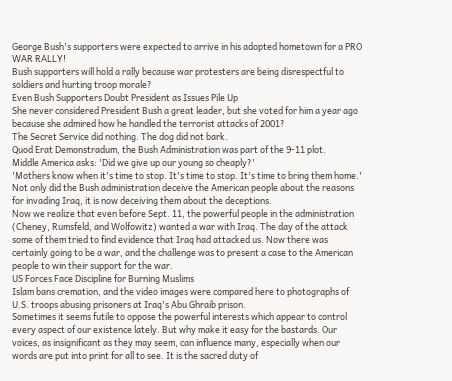George Bush's supporters were expected to arrive in his adopted hometown for a PRO WAR RALLY!
Bush supporters will hold a rally because war protesters are being disrespectful to soldiers and hurting troop morale?
Even Bush Supporters Doubt President as Issues Pile Up
She never considered President Bush a great leader, but she voted for him a year ago because she admired how he handled the terrorist attacks of 2001?
The Secret Service did nothing. The dog did not bark.
Quod Erat Demonstradum, the Bush Administration was part of the 9-11 plot.
Middle America asks: 'Did we give up our young so cheaply?'
'Mothers know when it's time to stop. It's time to stop. It's time to bring them home.'
Not only did the Bush administration deceive the American people about the reasons for invading Iraq, it is now deceiving them about the deceptions.
Now we realize that even before Sept. 11, the powerful people in the administration (Cheney, Rumsfeld, and Wolfowitz) wanted a war with Iraq. The day of the attack some of them tried to find evidence that Iraq had attacked us. Now there was certainly going to be a war, and the challenge was to present a case to the American people to win their support for the war.
US Forces Face Discipline for Burning Muslims
Islam bans cremation, and the video images were compared here to photographs of U.S. troops abusing prisoners at Iraq's Abu Ghraib prison.
Sometimes it seems futile to oppose the powerful interests which appear to control every aspect of our existence lately. But why make it easy for the bastards. Our voices, as insignificant as they may seem, can influence many, especially when our words are put into print for all to see. It is the sacred duty of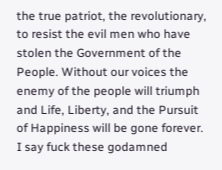the true patriot, the revolutionary, to resist the evil men who have stolen the Government of the People. Without our voices the enemy of the people will triumph and Life, Liberty, and the Pursuit of Happiness will be gone forever. I say fuck these godamned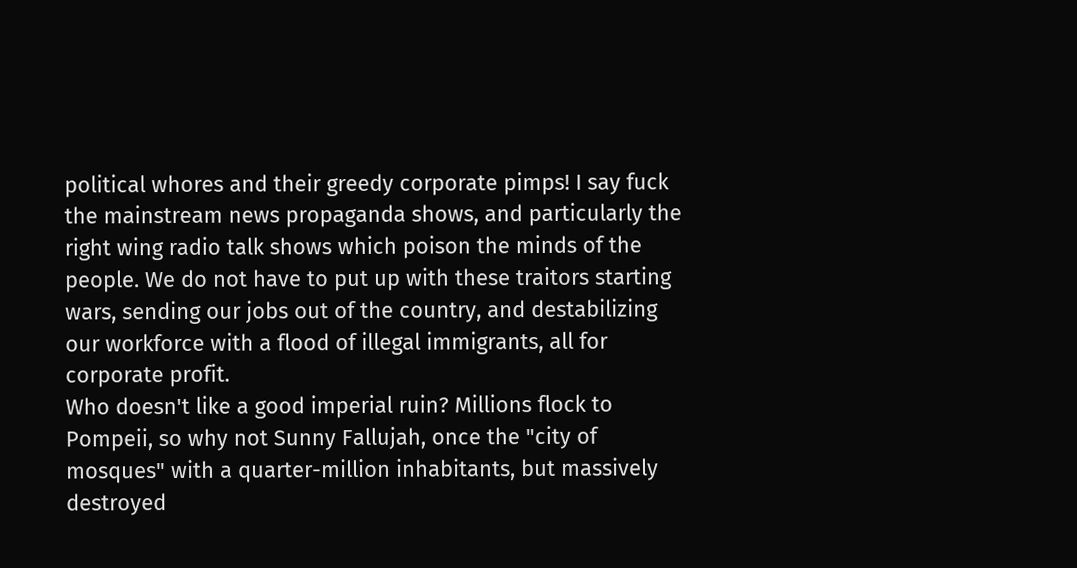political whores and their greedy corporate pimps! I say fuck the mainstream news propaganda shows, and particularly the right wing radio talk shows which poison the minds of the people. We do not have to put up with these traitors starting wars, sending our jobs out of the country, and destabilizing our workforce with a flood of illegal immigrants, all for corporate profit.
Who doesn't like a good imperial ruin? Millions flock to Pompeii, so why not Sunny Fallujah, once the "city of mosques" with a quarter-million inhabitants, but massively destroyed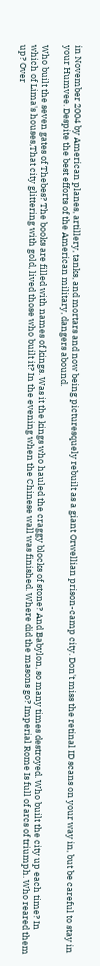in November 2004 by American planes, artillery, tanks, and mortars and now being picturesquely rebuilt as a giant Orwellian prison-camp city. Don't miss the retinal ID scans on your way in, but be careful to stay in your Humvee. Despite the best efforts of the American military, dangers abound.

Who built the seven gates of Thebes? The books are filled with names of kings. Was it the kings who hauled the craggy blocks of stone? And Babylon, so many times destroyed. Who built the city up each time? In which of Lima's houses,That city glittering with gold, lived those who built it? In the evening when the Chinese wall was finished. Where did the masons go? Imperial Rome Is full of arcs of triumph. Who reared them up? Over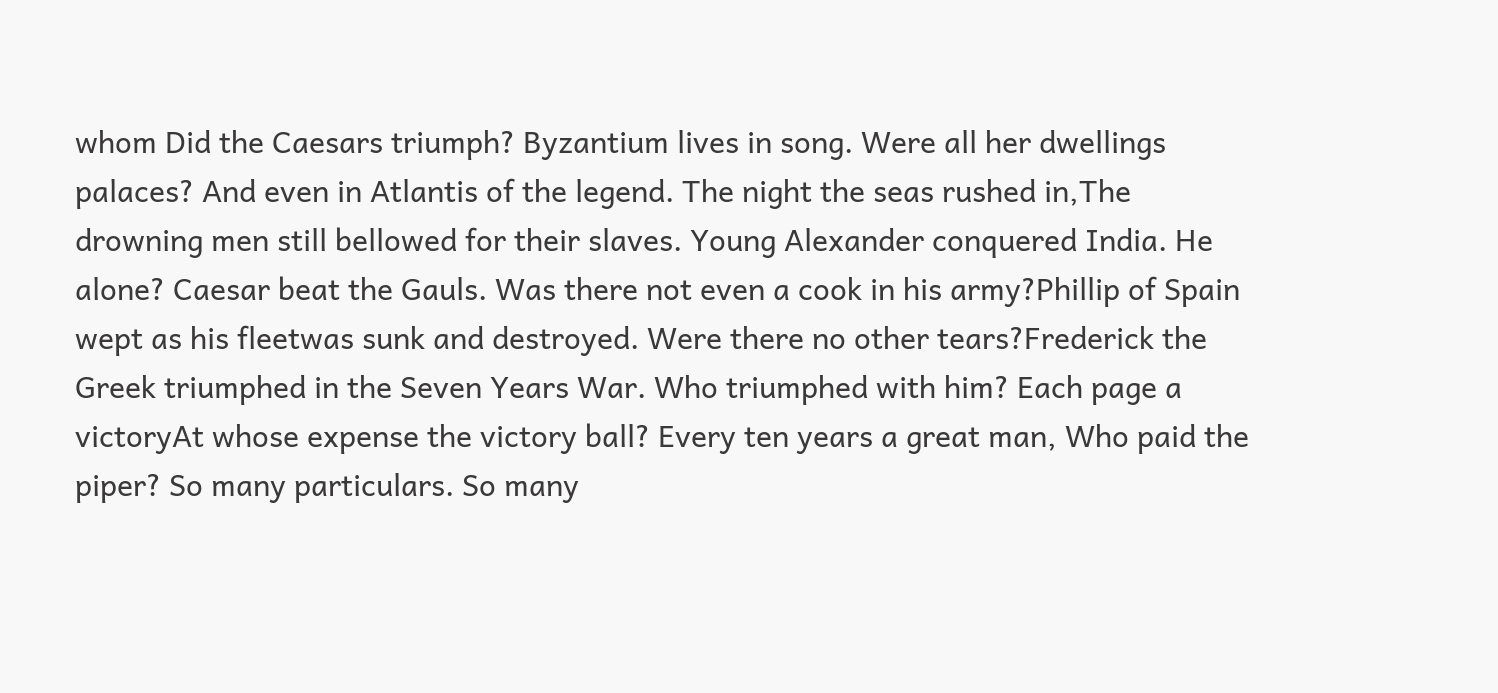whom Did the Caesars triumph? Byzantium lives in song. Were all her dwellings palaces? And even in Atlantis of the legend. The night the seas rushed in,The drowning men still bellowed for their slaves. Young Alexander conquered India. He alone? Caesar beat the Gauls. Was there not even a cook in his army?Phillip of Spain wept as his fleetwas sunk and destroyed. Were there no other tears?Frederick the Greek triumphed in the Seven Years War. Who triumphed with him? Each page a victoryAt whose expense the victory ball? Every ten years a great man, Who paid the piper? So many particulars. So many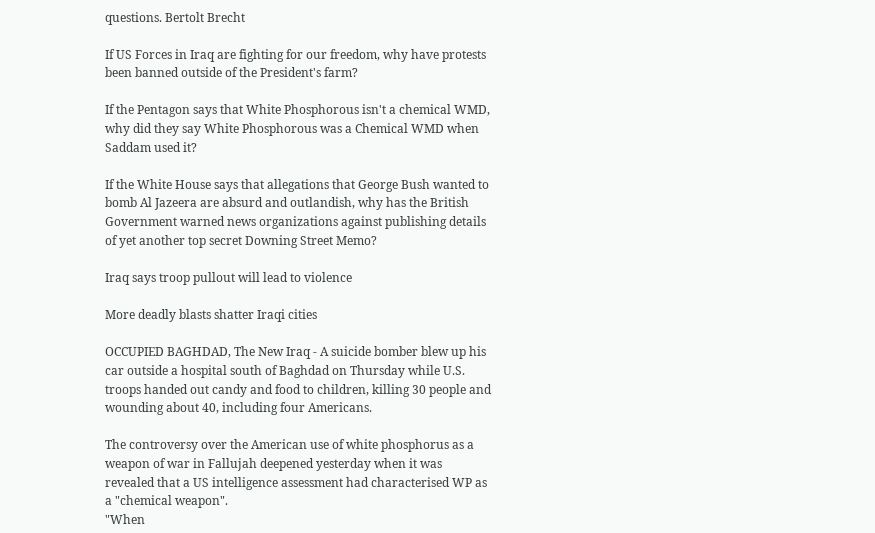questions. Bertolt Brecht

If US Forces in Iraq are fighting for our freedom, why have protests been banned outside of the President's farm?

If the Pentagon says that White Phosphorous isn't a chemical WMD, why did they say White Phosphorous was a Chemical WMD when Saddam used it?

If the White House says that allegations that George Bush wanted to bomb Al Jazeera are absurd and outlandish, why has the British Government warned news organizations against publishing details of yet another top secret Downing Street Memo?

Iraq says troop pullout will lead to violence

More deadly blasts shatter Iraqi cities

OCCUPIED BAGHDAD, The New Iraq - A suicide bomber blew up his car outside a hospital south of Baghdad on Thursday while U.S. troops handed out candy and food to children, killing 30 people and wounding about 40, including four Americans.

The controversy over the American use of white phosphorus as a weapon of war in Fallujah deepened yesterday when it was revealed that a US intelligence assessment had characterised WP as a "chemical weapon".
"When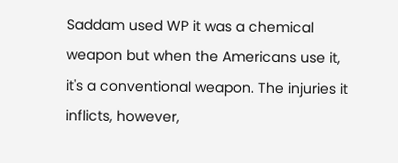Saddam used WP it was a chemical weapon but when the Americans use it, it's a conventional weapon. The injuries it inflicts, however,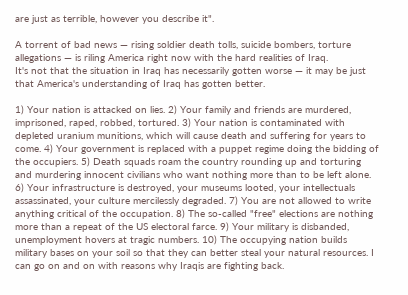are just as terrible, however you describe it".

A torrent of bad news — rising soldier death tolls, suicide bombers, torture allegations — is riling America right now with the hard realities of Iraq.
It's not that the situation in Iraq has necessarily gotten worse — it may be just that America's understanding of Iraq has gotten better.

1) Your nation is attacked on lies. 2) Your family and friends are murdered, imprisoned, raped, robbed, tortured. 3) Your nation is contaminated with depleted uranium munitions, which will cause death and suffering for years to come. 4) Your government is replaced with a puppet regime doing the bidding of the occupiers. 5) Death squads roam the country rounding up and torturing and murdering innocent civilians who want nothing more than to be left alone. 6) Your infrastructure is destroyed, your museums looted, your intellectuals assassinated, your culture mercilessly degraded. 7) You are not allowed to write anything critical of the occupation. 8) The so-called "free" elections are nothing more than a repeat of the US electoral farce. 9) Your military is disbanded, unemployment hovers at tragic numbers. 10) The occupying nation builds military bases on your soil so that they can better steal your natural resources. I can go on and on with reasons why Iraqis are fighting back.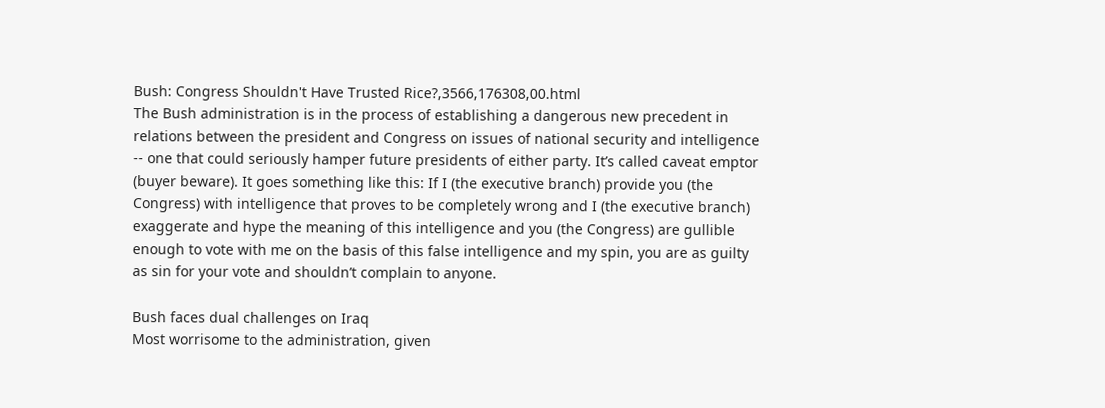Bush: Congress Shouldn't Have Trusted Rice?,3566,176308,00.html
The Bush administration is in the process of establishing a dangerous new precedent in relations between the president and Congress on issues of national security and intelligence -- one that could seriously hamper future presidents of either party. It’s called caveat emptor (buyer beware). It goes something like this: If I (the executive branch) provide you (the Congress) with intelligence that proves to be completely wrong and I (the executive branch) exaggerate and hype the meaning of this intelligence and you (the Congress) are gullible enough to vote with me on the basis of this false intelligence and my spin, you are as guilty as sin for your vote and shouldn’t complain to anyone.

Bush faces dual challenges on Iraq
Most worrisome to the administration, given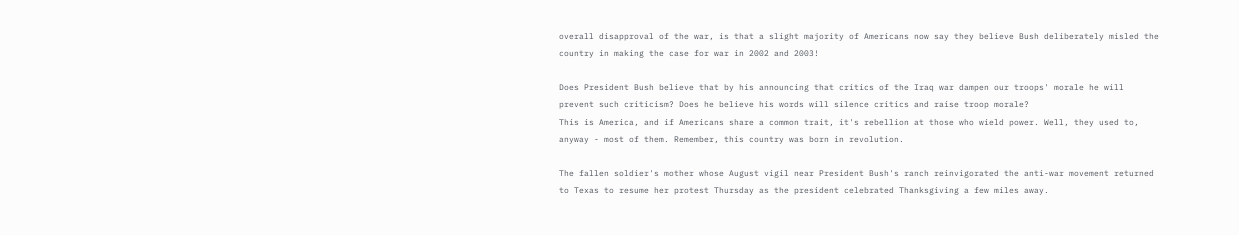overall disapproval of the war, is that a slight majority of Americans now say they believe Bush deliberately misled the country in making the case for war in 2002 and 2003!

Does President Bush believe that by his announcing that critics of the Iraq war dampen our troops' morale he will prevent such criticism? Does he believe his words will silence critics and raise troop morale?
This is America, and if Americans share a common trait, it's rebellion at those who wield power. Well, they used to, anyway - most of them. Remember, this country was born in revolution.

The fallen soldier's mother whose August vigil near President Bush's ranch reinvigorated the anti-war movement returned to Texas to resume her protest Thursday as the president celebrated Thanksgiving a few miles away.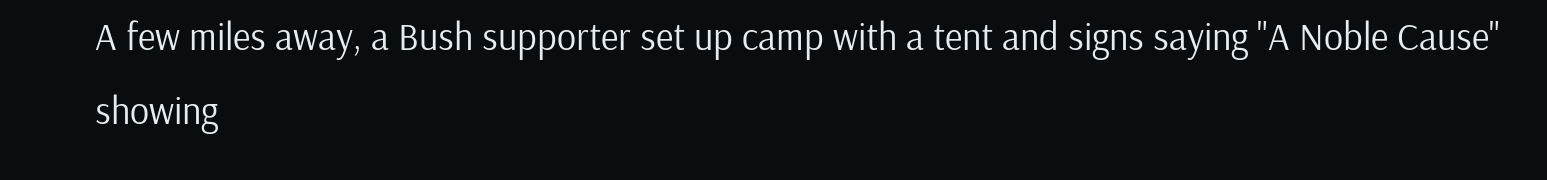A few miles away, a Bush supporter set up camp with a tent and signs saying "A Noble Cause" showing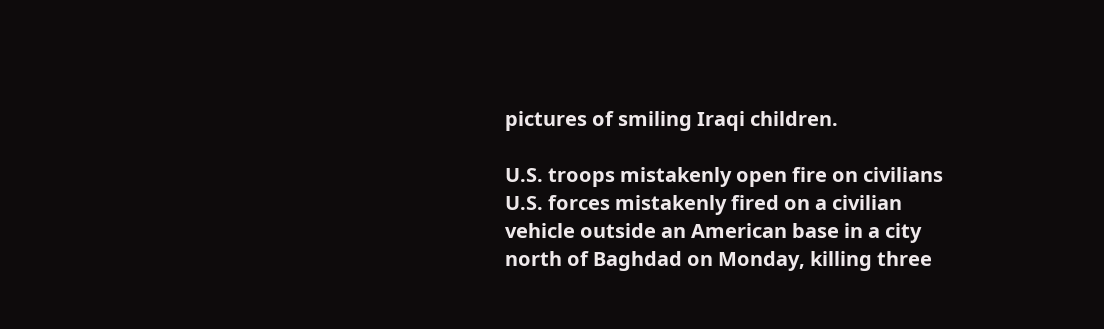pictures of smiling Iraqi children.

U.S. troops mistakenly open fire on civilians
U.S. forces mistakenly fired on a civilian vehicle outside an American base in a city north of Baghdad on Monday, killing three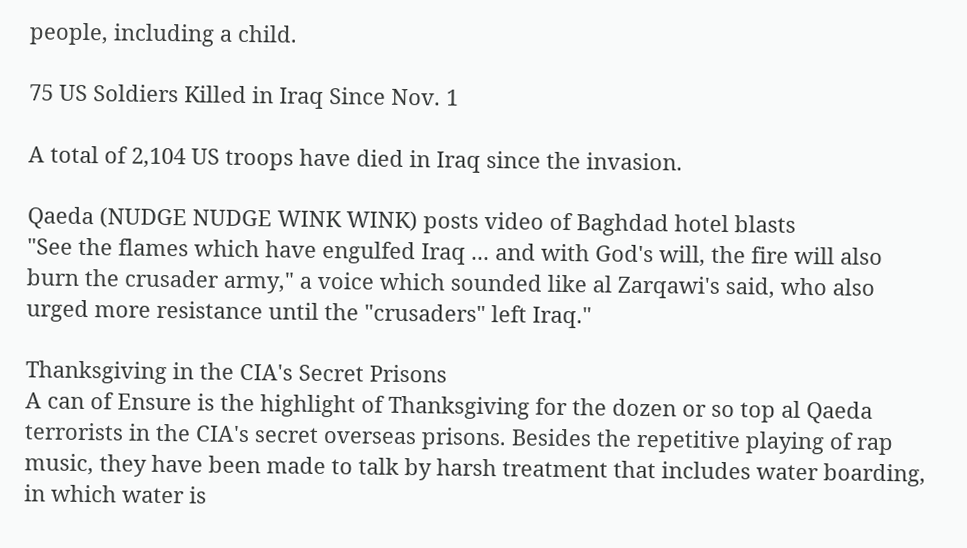people, including a child.

75 US Soldiers Killed in Iraq Since Nov. 1

A total of 2,104 US troops have died in Iraq since the invasion.

Qaeda (NUDGE NUDGE WINK WINK) posts video of Baghdad hotel blasts
"See the flames which have engulfed Iraq ... and with God's will, the fire will also burn the crusader army," a voice which sounded like al Zarqawi's said, who also urged more resistance until the "crusaders" left Iraq."

Thanksgiving in the CIA's Secret Prisons
A can of Ensure is the highlight of Thanksgiving for the dozen or so top al Qaeda terrorists in the CIA's secret overseas prisons. Besides the repetitive playing of rap music, they have been made to talk by harsh treatment that includes water boarding, in which water is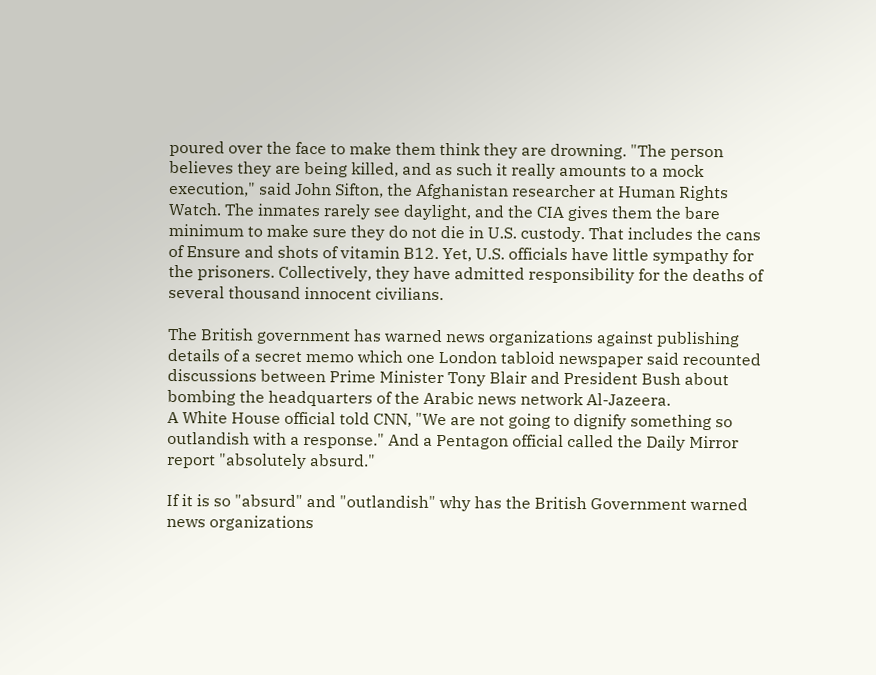poured over the face to make them think they are drowning. "The person believes they are being killed, and as such it really amounts to a mock execution," said John Sifton, the Afghanistan researcher at Human Rights Watch. The inmates rarely see daylight, and the CIA gives them the bare minimum to make sure they do not die in U.S. custody. That includes the cans of Ensure and shots of vitamin B12. Yet, U.S. officials have little sympathy for the prisoners. Collectively, they have admitted responsibility for the deaths of several thousand innocent civilians.

The British government has warned news organizations against publishing details of a secret memo which one London tabloid newspaper said recounted discussions between Prime Minister Tony Blair and President Bush about bombing the headquarters of the Arabic news network Al-Jazeera.
A White House official told CNN, "We are not going to dignify something so outlandish with a response." And a Pentagon official called the Daily Mirror report "absolutely absurd."

If it is so "absurd" and "outlandish" why has the British Government warned news organizations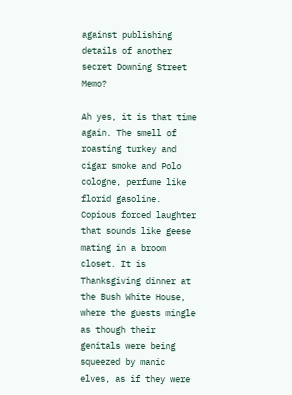against publishing details of another secret Downing Street Memo?

Ah yes, it is that time again. The smell of roasting turkey and cigar smoke and Polo cologne, perfume like florid gasoline. Copious forced laughter that sounds like geese mating in a broom closet. It is Thanksgiving dinner at the Bush White House, where the guests mingle as though their genitals were being squeezed by manic elves, as if they were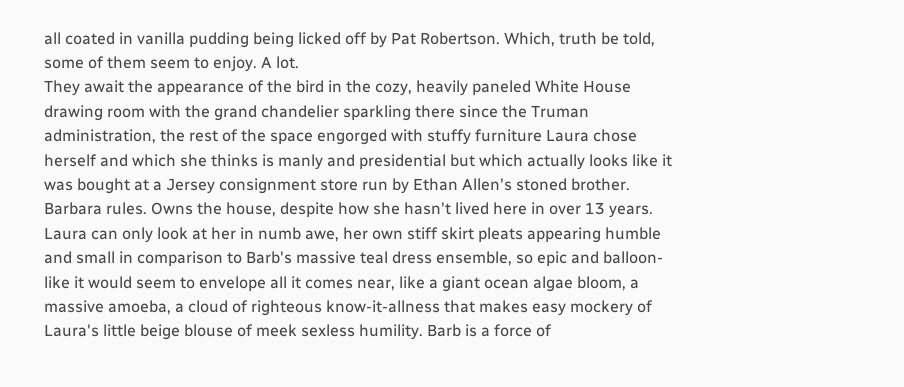all coated in vanilla pudding being licked off by Pat Robertson. Which, truth be told, some of them seem to enjoy. A lot.
They await the appearance of the bird in the cozy, heavily paneled White House drawing room with the grand chandelier sparkling there since the Truman administration, the rest of the space engorged with stuffy furniture Laura chose herself and which she thinks is manly and presidential but which actually looks like it was bought at a Jersey consignment store run by Ethan Allen's stoned brother.
Barbara rules. Owns the house, despite how she hasn't lived here in over 13 years. Laura can only look at her in numb awe, her own stiff skirt pleats appearing humble and small in comparison to Barb's massive teal dress ensemble, so epic and balloon-like it would seem to envelope all it comes near, like a giant ocean algae bloom, a massive amoeba, a cloud of righteous know-it-allness that makes easy mockery of Laura's little beige blouse of meek sexless humility. Barb is a force of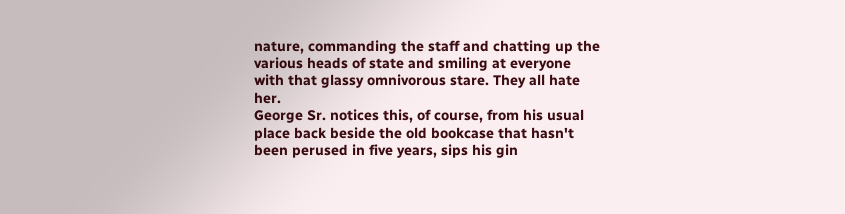nature, commanding the staff and chatting up the various heads of state and smiling at everyone with that glassy omnivorous stare. They all hate her.
George Sr. notices this, of course, from his usual place back beside the old bookcase that hasn't been perused in five years, sips his gin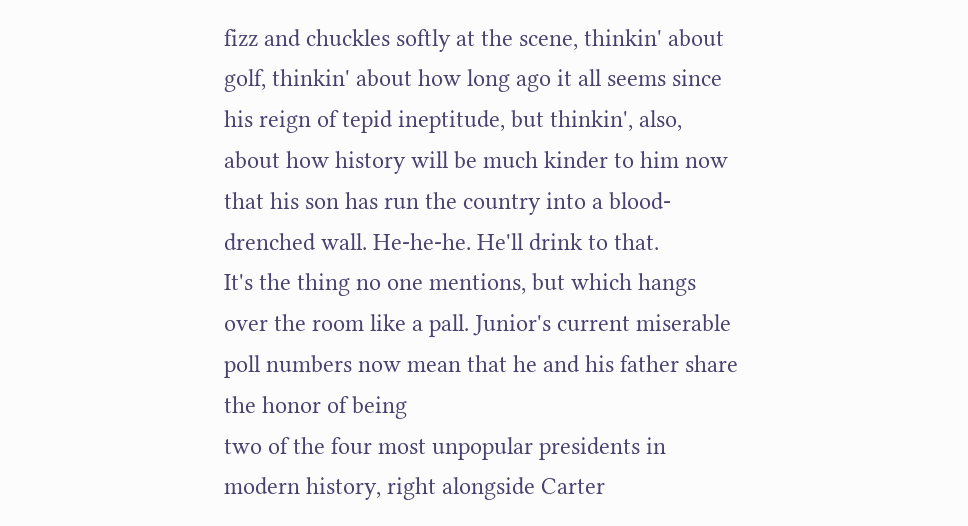fizz and chuckles softly at the scene, thinkin' about golf, thinkin' about how long ago it all seems since his reign of tepid ineptitude, but thinkin', also, about how history will be much kinder to him now that his son has run the country into a blood-drenched wall. He-he-he. He'll drink to that.
It's the thing no one mentions, but which hangs over the room like a pall. Junior's current miserable poll numbers now mean that he and his father share the honor of being
two of the four most unpopular presidents in modern history, right alongside Carter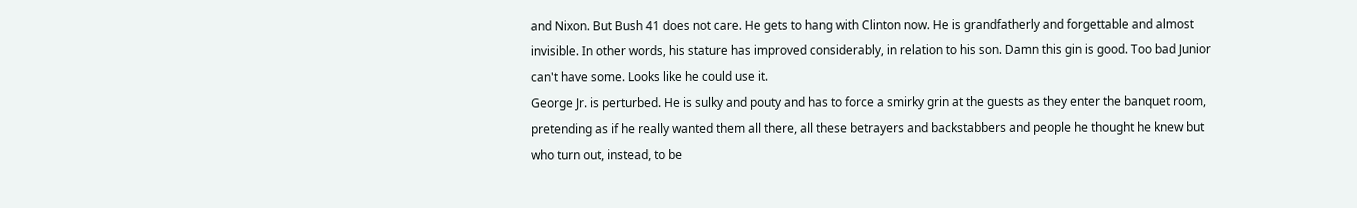and Nixon. But Bush 41 does not care. He gets to hang with Clinton now. He is grandfatherly and forgettable and almost invisible. In other words, his stature has improved considerably, in relation to his son. Damn this gin is good. Too bad Junior can't have some. Looks like he could use it.
George Jr. is perturbed. He is sulky and pouty and has to force a smirky grin at the guests as they enter the banquet room, pretending as if he really wanted them all there, all these betrayers and backstabbers and people he thought he knew but who turn out, instead, to be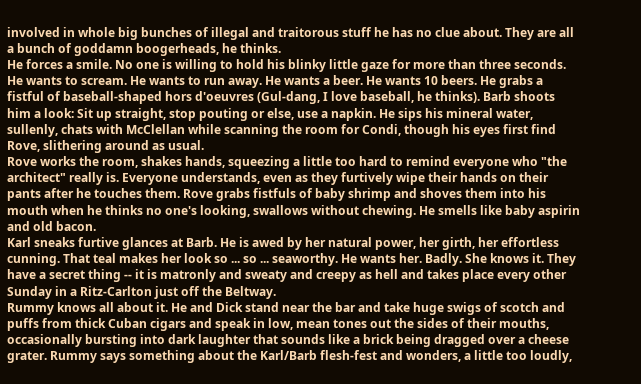involved in whole big bunches of illegal and traitorous stuff he has no clue about. They are all a bunch of goddamn boogerheads, he thinks.
He forces a smile. No one is willing to hold his blinky little gaze for more than three seconds. He wants to scream. He wants to run away. He wants a beer. He wants 10 beers. He grabs a fistful of baseball-shaped hors d'oeuvres (Gul-dang, I love baseball, he thinks). Barb shoots him a look: Sit up straight, stop pouting or else, use a napkin. He sips his mineral water, sullenly, chats with McClellan while scanning the room for Condi, though his eyes first find Rove, slithering around as usual.
Rove works the room, shakes hands, squeezing a little too hard to remind everyone who "the architect" really is. Everyone understands, even as they furtively wipe their hands on their pants after he touches them. Rove grabs fistfuls of baby shrimp and shoves them into his mouth when he thinks no one's looking, swallows without chewing. He smells like baby aspirin and old bacon.
Karl sneaks furtive glances at Barb. He is awed by her natural power, her girth, her effortless cunning. That teal makes her look so ... so ... seaworthy. He wants her. Badly. She knows it. They have a secret thing -- it is matronly and sweaty and creepy as hell and takes place every other Sunday in a Ritz-Carlton just off the Beltway.
Rummy knows all about it. He and Dick stand near the bar and take huge swigs of scotch and puffs from thick Cuban cigars and speak in low, mean tones out the sides of their mouths, occasionally bursting into dark laughter that sounds like a brick being dragged over a cheese grater. Rummy says something about the Karl/Barb flesh-fest and wonders, a little too loudly,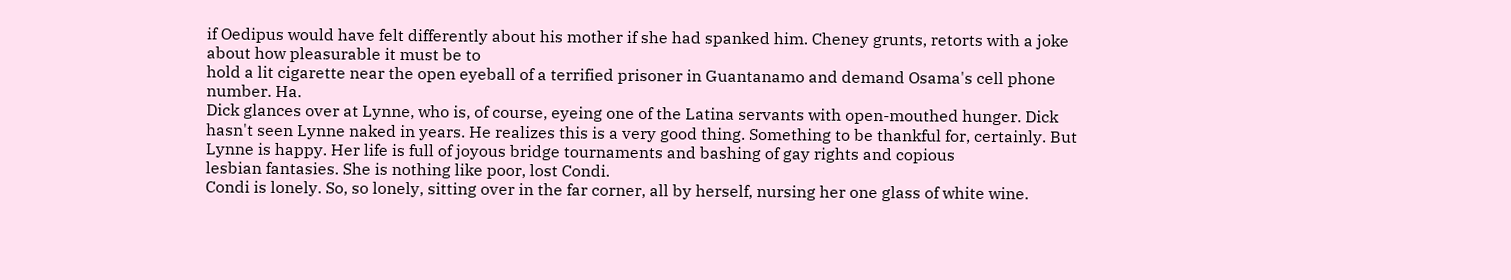if Oedipus would have felt differently about his mother if she had spanked him. Cheney grunts, retorts with a joke about how pleasurable it must be to
hold a lit cigarette near the open eyeball of a terrified prisoner in Guantanamo and demand Osama's cell phone number. Ha.
Dick glances over at Lynne, who is, of course, eyeing one of the Latina servants with open-mouthed hunger. Dick hasn't seen Lynne naked in years. He realizes this is a very good thing. Something to be thankful for, certainly. But Lynne is happy. Her life is full of joyous bridge tournaments and bashing of gay rights and copious
lesbian fantasies. She is nothing like poor, lost Condi.
Condi is lonely. So, so lonely, sitting over in the far corner, all by herself, nursing her one glass of white wine.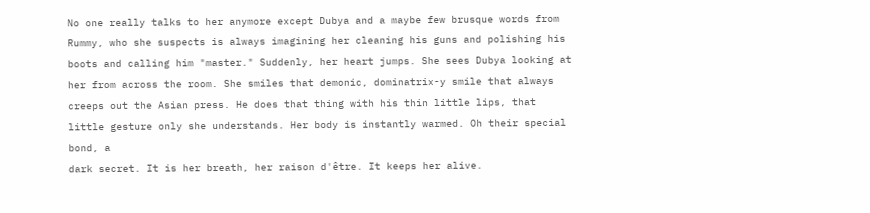No one really talks to her anymore except Dubya and a maybe few brusque words from Rummy, who she suspects is always imagining her cleaning his guns and polishing his boots and calling him "master." Suddenly, her heart jumps. She sees Dubya looking at her from across the room. She smiles that demonic, dominatrix-y smile that always creeps out the Asian press. He does that thing with his thin little lips, that little gesture only she understands. Her body is instantly warmed. Oh their special bond, a
dark secret. It is her breath, her raison d'être. It keeps her alive.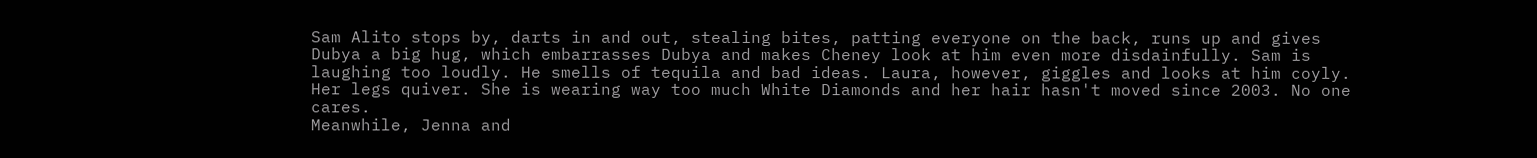Sam Alito stops by, darts in and out, stealing bites, patting everyone on the back, runs up and gives Dubya a big hug, which embarrasses Dubya and makes Cheney look at him even more disdainfully. Sam is laughing too loudly. He smells of tequila and bad ideas. Laura, however, giggles and looks at him coyly. Her legs quiver. She is wearing way too much White Diamonds and her hair hasn't moved since 2003. No one cares.
Meanwhile, Jenna and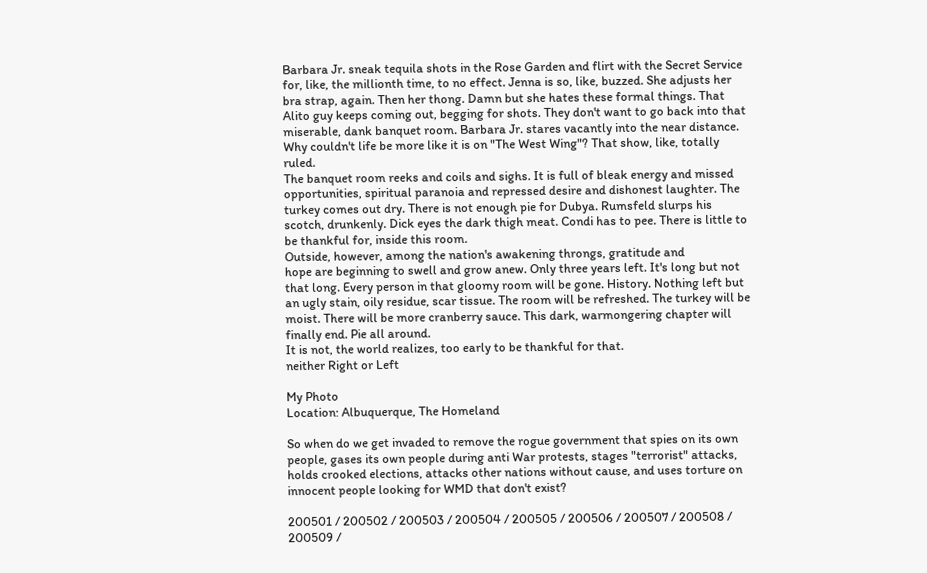Barbara Jr. sneak tequila shots in the Rose Garden and flirt with the Secret Service for, like, the millionth time, to no effect. Jenna is so, like, buzzed. She adjusts her bra strap, again. Then her thong. Damn but she hates these formal things. That Alito guy keeps coming out, begging for shots. They don't want to go back into that miserable, dank banquet room. Barbara Jr. stares vacantly into the near distance. Why couldn't life be more like it is on "The West Wing"? That show, like, totally ruled.
The banquet room reeks and coils and sighs. It is full of bleak energy and missed opportunities, spiritual paranoia and repressed desire and dishonest laughter. The turkey comes out dry. There is not enough pie for Dubya. Rumsfeld slurps his scotch, drunkenly. Dick eyes the dark thigh meat. Condi has to pee. There is little to be thankful for, inside this room.
Outside, however, among the nation's awakening throngs, gratitude and
hope are beginning to swell and grow anew. Only three years left. It's long but not that long. Every person in that gloomy room will be gone. History. Nothing left but an ugly stain, oily residue, scar tissue. The room will be refreshed. The turkey will be moist. There will be more cranberry sauce. This dark, warmongering chapter will finally end. Pie all around.
It is not, the world realizes, too early to be thankful for that.
neither Right or Left

My Photo
Location: Albuquerque, The Homeland

So when do we get invaded to remove the rogue government that spies on its own people, gases its own people during anti War protests, stages "terrorist" attacks, holds crooked elections, attacks other nations without cause, and uses torture on innocent people looking for WMD that don't exist?

200501 / 200502 / 200503 / 200504 / 200505 / 200506 / 200507 / 200508 / 200509 /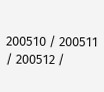200510 / 200511 / 200512 /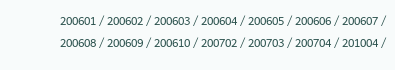200601 / 200602 / 200603 / 200604 / 200605 / 200606 / 200607 / 200608 / 200609 / 200610 / 200702 / 200703 / 200704 / 201004 /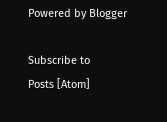Powered by Blogger

Subscribe to
Posts [Atom]